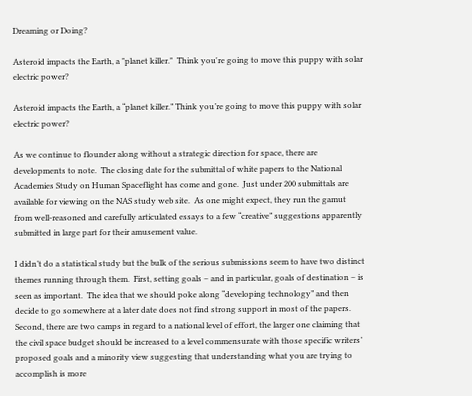Dreaming or Doing?

Asteroid impacts the Earth, a "planet killer."  Think you're going to move this puppy with solar electric power?

Asteroid impacts the Earth, a “planet killer.” Think you’re going to move this puppy with solar electric power?

As we continue to flounder along without a strategic direction for space, there are developments to note.  The closing date for the submittal of white papers to the National Academies Study on Human Spaceflight has come and gone.  Just under 200 submittals are available for viewing on the NAS study web site.  As one might expect, they run the gamut from well-reasoned and carefully articulated essays to a few “creative” suggestions apparently submitted in large part for their amusement value.

I didn’t do a statistical study but the bulk of the serious submissions seem to have two distinct themes running through them.  First, setting goals – and in particular, goals of destination – is seen as important.  The idea that we should poke along “developing technology” and then decide to go somewhere at a later date does not find strong support in most of the papers.  Second, there are two camps in regard to a national level of effort, the larger one claiming that the civil space budget should be increased to a level commensurate with those specific writers’ proposed goals and a minority view suggesting that understanding what you are trying to accomplish is more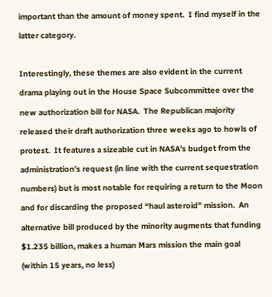important than the amount of money spent.  I find myself in the latter category.

Interestingly, these themes are also evident in the current drama playing out in the House Space Subcommittee over the new authorization bill for NASA.  The Republican majority released their draft authorization three weeks ago to howls of protest.  It features a sizeable cut in NASA’s budget from the administration’s request (in line with the current sequestration numbers) but is most notable for requiring a return to the Moon and for discarding the proposed “haul asteroid” mission.  An alternative bill produced by the minority augments that funding $1.235 billion, makes a human Mars mission the main goal (within 15 years, no less)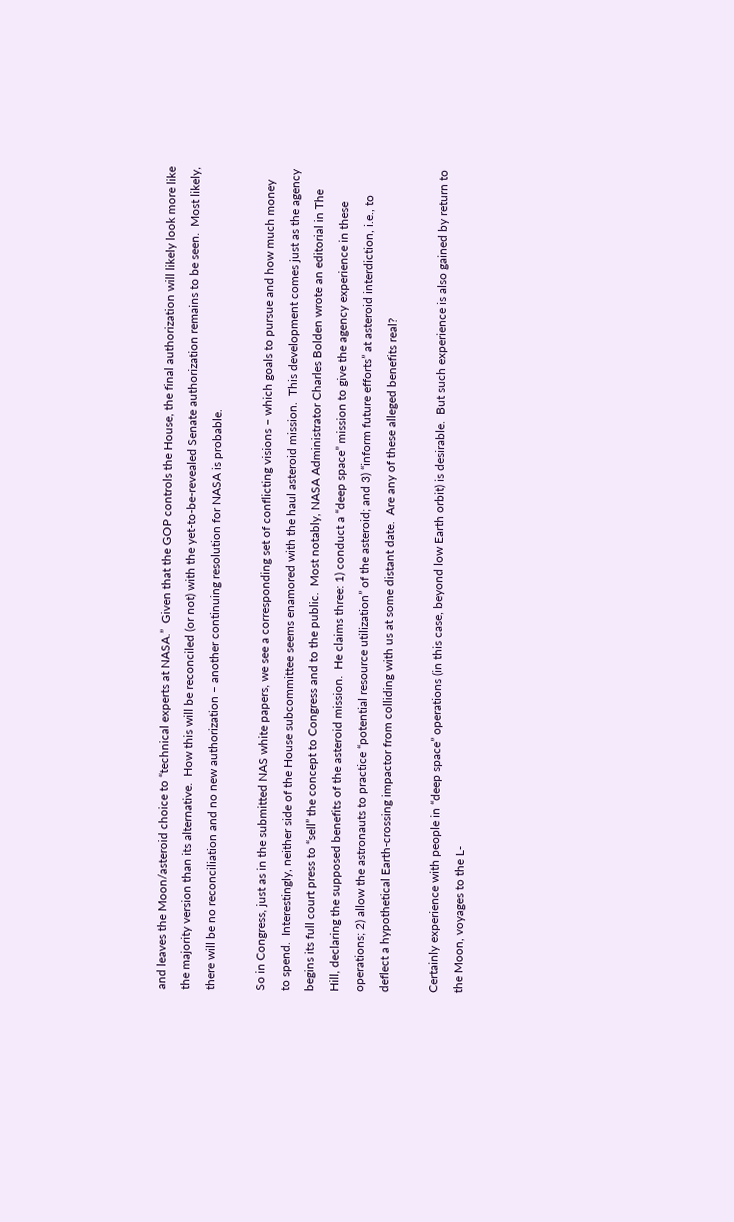and leaves the Moon/asteroid choice to “technical experts at NASA.”  Given that the GOP controls the House, the final authorization will likely look more like the majority version than its alternative.  How this will be reconciled (or not) with the yet-to-be-revealed Senate authorization remains to be seen.  Most likely, there will be no reconciliation and no new authorization – another continuing resolution for NASA is probable.

So in Congress, just as in the submitted NAS white papers, we see a corresponding set of conflicting visions – which goals to pursue and how much money to spend.  Interestingly, neither side of the House subcommittee seems enamored with the haul asteroid mission.  This development comes just as the agency begins its full court press to “sell” the concept to Congress and to the public.  Most notably, NASA Administrator Charles Bolden wrote an editorial in The Hill, declaring the supposed benefits of the asteroid mission.  He claims three: 1) conduct a “deep space” mission to give the agency experience in these operations; 2) allow the astronauts to practice “potential resource utilization” of the asteroid; and 3) “inform future efforts” at asteroid interdiction, i.e., to deflect a hypothetical Earth-crossing impactor from colliding with us at some distant date.  Are any of these alleged benefits real?

Certainly experience with people in “deep space” operations (in this case, beyond low Earth orbit) is desirable.  But such experience is also gained by return to the Moon, voyages to the L-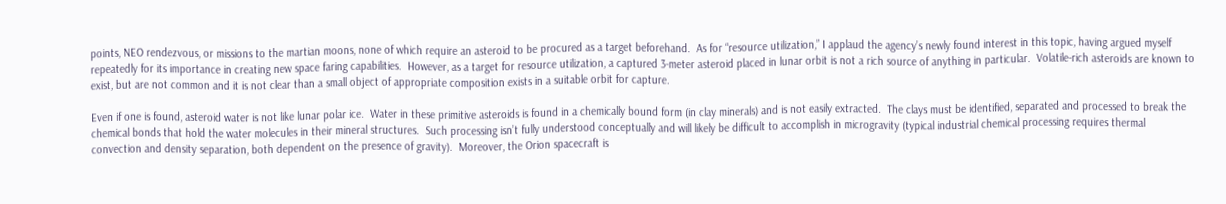points, NEO rendezvous, or missions to the martian moons, none of which require an asteroid to be procured as a target beforehand.  As for “resource utilization,” I applaud the agency’s newly found interest in this topic, having argued myself repeatedly for its importance in creating new space faring capabilities.  However, as a target for resource utilization, a captured 3-meter asteroid placed in lunar orbit is not a rich source of anything in particular.  Volatile-rich asteroids are known to exist, but are not common and it is not clear than a small object of appropriate composition exists in a suitable orbit for capture.

Even if one is found, asteroid water is not like lunar polar ice.  Water in these primitive asteroids is found in a chemically bound form (in clay minerals) and is not easily extracted.  The clays must be identified, separated and processed to break the chemical bonds that hold the water molecules in their mineral structures.  Such processing isn’t fully understood conceptually and will likely be difficult to accomplish in microgravity (typical industrial chemical processing requires thermal convection and density separation, both dependent on the presence of gravity).  Moreover, the Orion spacecraft is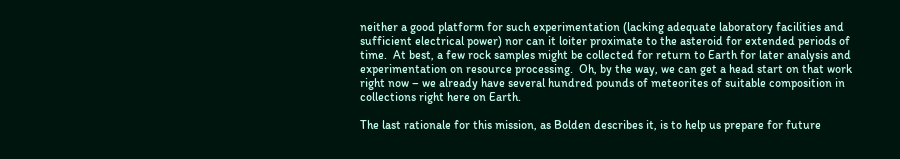neither a good platform for such experimentation (lacking adequate laboratory facilities and sufficient electrical power) nor can it loiter proximate to the asteroid for extended periods of time.  At best, a few rock samples might be collected for return to Earth for later analysis and experimentation on resource processing.  Oh, by the way, we can get a head start on that work right now – we already have several hundred pounds of meteorites of suitable composition in collections right here on Earth.

The last rationale for this mission, as Bolden describes it, is to help us prepare for future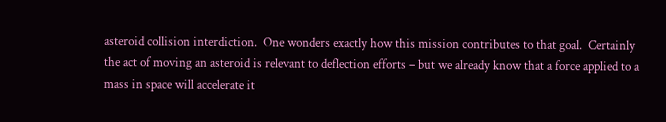asteroid collision interdiction.  One wonders exactly how this mission contributes to that goal.  Certainly the act of moving an asteroid is relevant to deflection efforts – but we already know that a force applied to a mass in space will accelerate it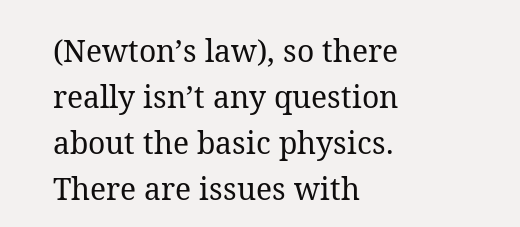(Newton’s law), so there really isn’t any question about the basic physics.  There are issues with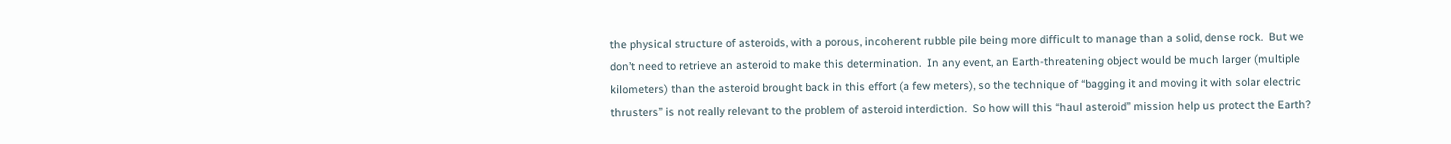the physical structure of asteroids, with a porous, incoherent rubble pile being more difficult to manage than a solid, dense rock.  But we don’t need to retrieve an asteroid to make this determination.  In any event, an Earth-threatening object would be much larger (multiple kilometers) than the asteroid brought back in this effort (a few meters), so the technique of “bagging it and moving it with solar electric thrusters” is not really relevant to the problem of asteroid interdiction.  So how will this “haul asteroid” mission help us protect the Earth?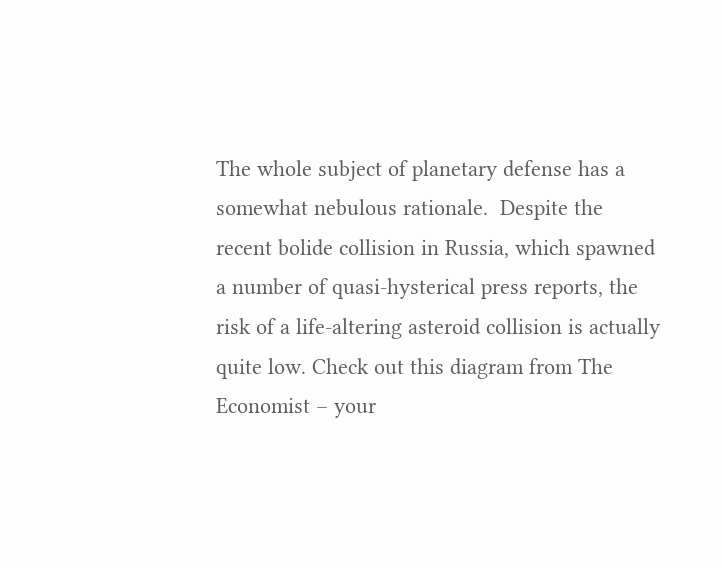The whole subject of planetary defense has a somewhat nebulous rationale.  Despite the recent bolide collision in Russia, which spawned a number of quasi-hysterical press reports, the risk of a life-altering asteroid collision is actually quite low. Check out this diagram from The Economist – your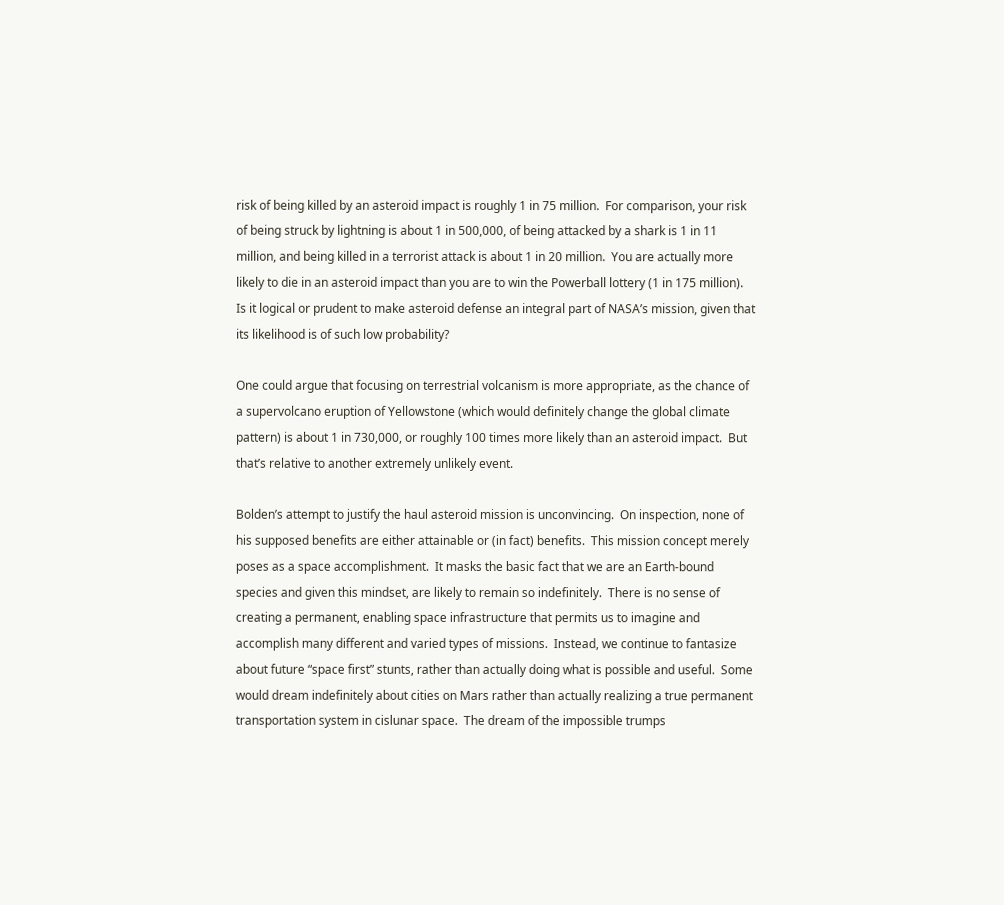risk of being killed by an asteroid impact is roughly 1 in 75 million.  For comparison, your risk of being struck by lightning is about 1 in 500,000, of being attacked by a shark is 1 in 11 million, and being killed in a terrorist attack is about 1 in 20 million.  You are actually more likely to die in an asteroid impact than you are to win the Powerball lottery (1 in 175 million).  Is it logical or prudent to make asteroid defense an integral part of NASA’s mission, given that its likelihood is of such low probability?

One could argue that focusing on terrestrial volcanism is more appropriate, as the chance of a supervolcano eruption of Yellowstone (which would definitely change the global climate pattern) is about 1 in 730,000, or roughly 100 times more likely than an asteroid impact.  But that’s relative to another extremely unlikely event.

Bolden’s attempt to justify the haul asteroid mission is unconvincing.  On inspection, none of his supposed benefits are either attainable or (in fact) benefits.  This mission concept merely poses as a space accomplishment.  It masks the basic fact that we are an Earth-bound species and given this mindset, are likely to remain so indefinitely.  There is no sense of creating a permanent, enabling space infrastructure that permits us to imagine and accomplish many different and varied types of missions.  Instead, we continue to fantasize about future “space first” stunts, rather than actually doing what is possible and useful.  Some would dream indefinitely about cities on Mars rather than actually realizing a true permanent transportation system in cislunar space.  The dream of the impossible trumps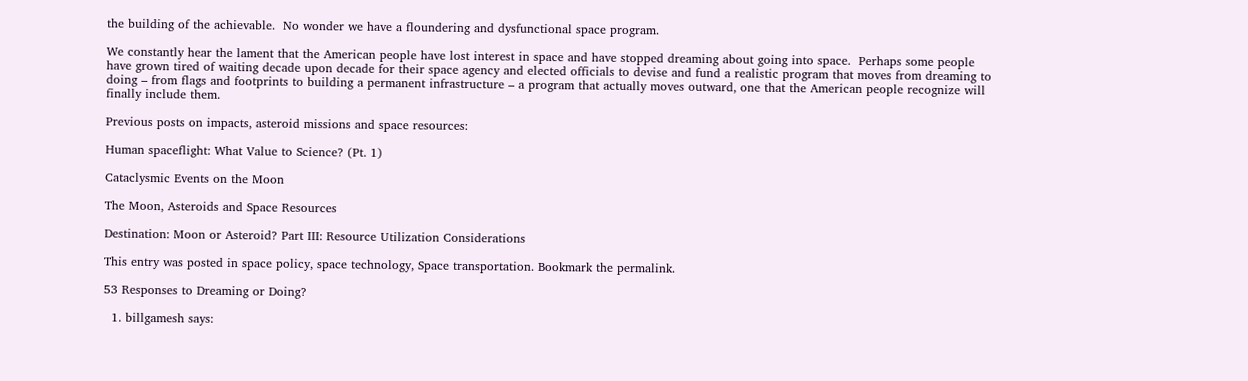the building of the achievable.  No wonder we have a floundering and dysfunctional space program.

We constantly hear the lament that the American people have lost interest in space and have stopped dreaming about going into space.  Perhaps some people have grown tired of waiting decade upon decade for their space agency and elected officials to devise and fund a realistic program that moves from dreaming to doing – from flags and footprints to building a permanent infrastructure – a program that actually moves outward, one that the American people recognize will finally include them.

Previous posts on impacts, asteroid missions and space resources:

Human spaceflight: What Value to Science? (Pt. 1)

Cataclysmic Events on the Moon

The Moon, Asteroids and Space Resources

Destination: Moon or Asteroid? Part III: Resource Utilization Considerations

This entry was posted in space policy, space technology, Space transportation. Bookmark the permalink.

53 Responses to Dreaming or Doing?

  1. billgamesh says: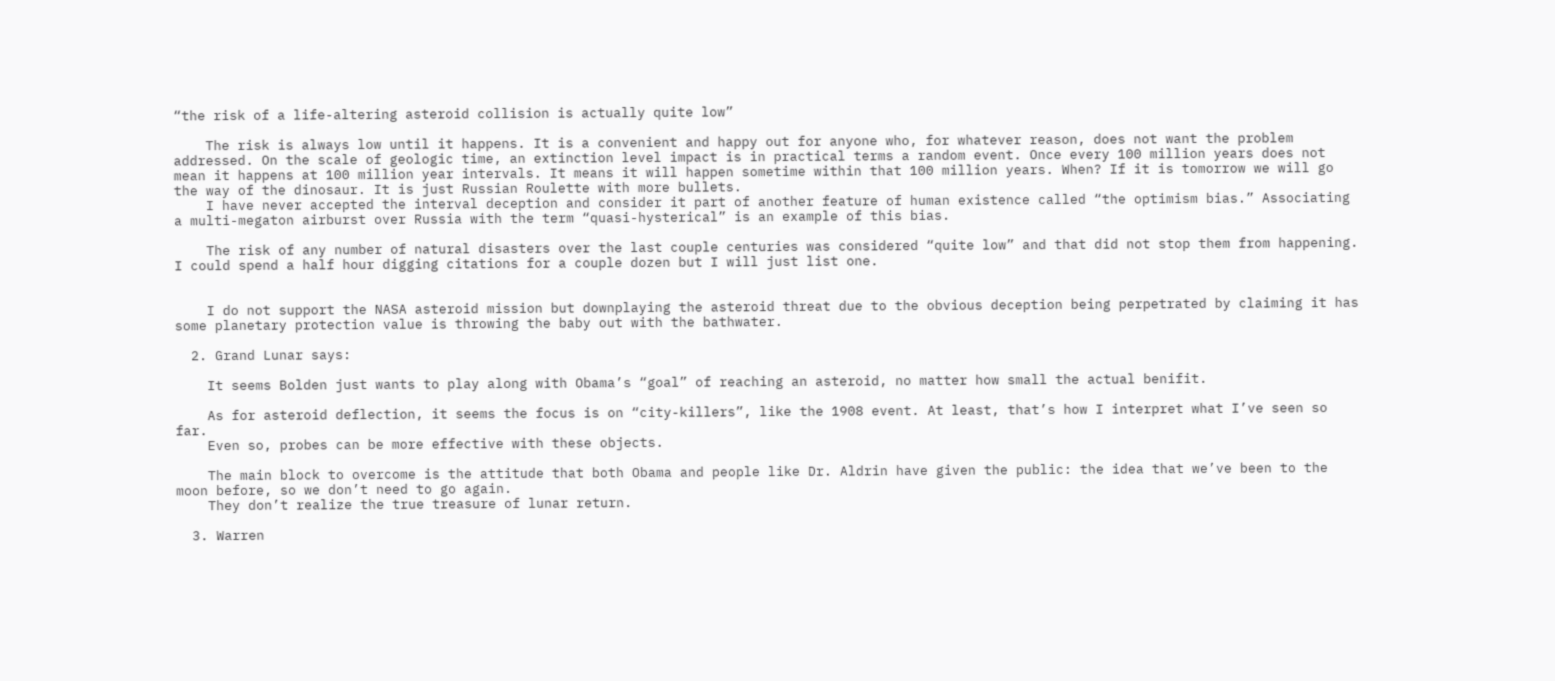“the risk of a life-altering asteroid collision is actually quite low”

    The risk is always low until it happens. It is a convenient and happy out for anyone who, for whatever reason, does not want the problem addressed. On the scale of geologic time, an extinction level impact is in practical terms a random event. Once every 100 million years does not mean it happens at 100 million year intervals. It means it will happen sometime within that 100 million years. When? If it is tomorrow we will go the way of the dinosaur. It is just Russian Roulette with more bullets.
    I have never accepted the interval deception and consider it part of another feature of human existence called “the optimism bias.” Associating a multi-megaton airburst over Russia with the term “quasi-hysterical” is an example of this bias.

    The risk of any number of natural disasters over the last couple centuries was considered “quite low” and that did not stop them from happening. I could spend a half hour digging citations for a couple dozen but I will just list one.


    I do not support the NASA asteroid mission but downplaying the asteroid threat due to the obvious deception being perpetrated by claiming it has some planetary protection value is throwing the baby out with the bathwater.

  2. Grand Lunar says:

    It seems Bolden just wants to play along with Obama’s “goal” of reaching an asteroid, no matter how small the actual benifit.

    As for asteroid deflection, it seems the focus is on “city-killers”, like the 1908 event. At least, that’s how I interpret what I’ve seen so far.
    Even so, probes can be more effective with these objects.

    The main block to overcome is the attitude that both Obama and people like Dr. Aldrin have given the public: the idea that we’ve been to the moon before, so we don’t need to go again.
    They don’t realize the true treasure of lunar return.

  3. Warren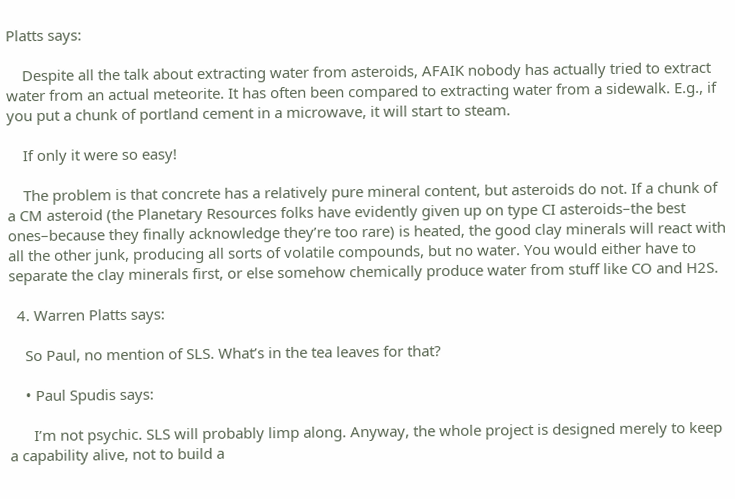Platts says:

    Despite all the talk about extracting water from asteroids, AFAIK nobody has actually tried to extract water from an actual meteorite. It has often been compared to extracting water from a sidewalk. E.g., if you put a chunk of portland cement in a microwave, it will start to steam.

    If only it were so easy!

    The problem is that concrete has a relatively pure mineral content, but asteroids do not. If a chunk of a CM asteroid (the Planetary Resources folks have evidently given up on type CI asteroids–the best ones–because they finally acknowledge they’re too rare) is heated, the good clay minerals will react with all the other junk, producing all sorts of volatile compounds, but no water. You would either have to separate the clay minerals first, or else somehow chemically produce water from stuff like CO and H2S.

  4. Warren Platts says:

    So Paul, no mention of SLS. What’s in the tea leaves for that?

    • Paul Spudis says:

      I’m not psychic. SLS will probably limp along. Anyway, the whole project is designed merely to keep a capability alive, not to build a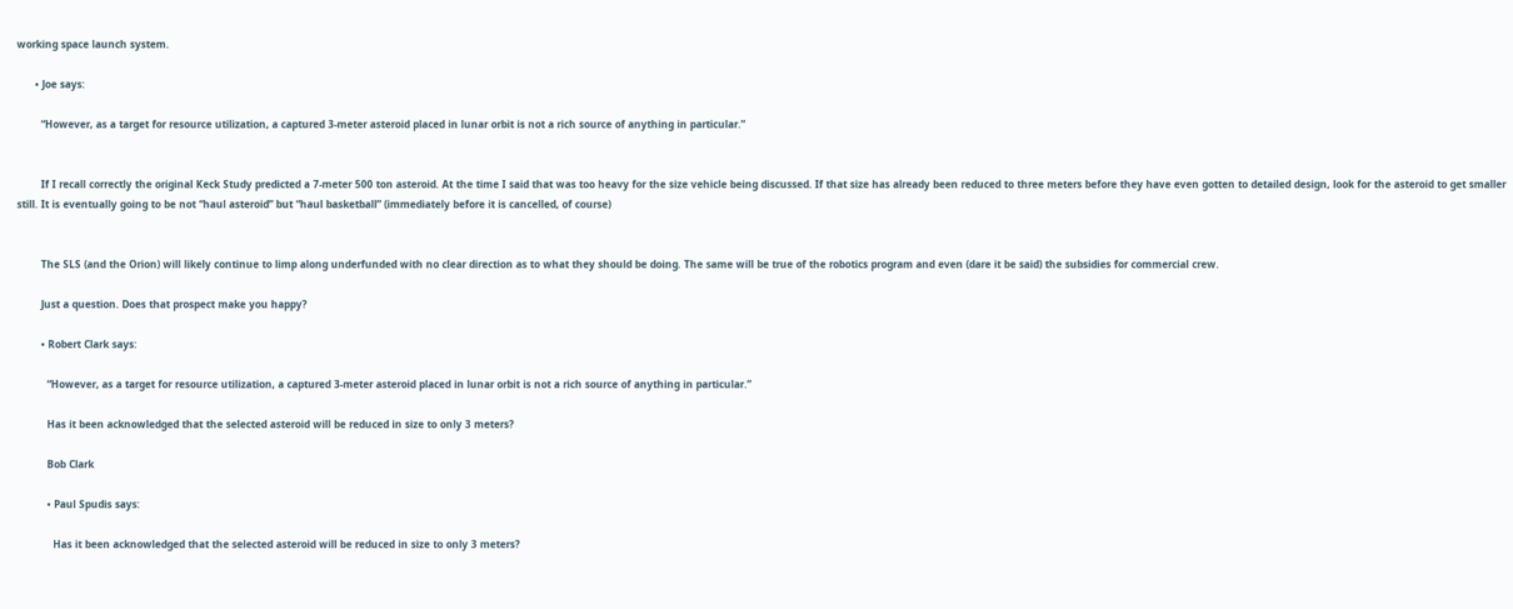working space launch system.

      • Joe says:

        “However, as a target for resource utilization, a captured 3-meter asteroid placed in lunar orbit is not a rich source of anything in particular.”


        If I recall correctly the original Keck Study predicted a 7-meter 500 ton asteroid. At the time I said that was too heavy for the size vehicle being discussed. If that size has already been reduced to three meters before they have even gotten to detailed design, look for the asteroid to get smaller still. It is eventually going to be not “haul asteroid” but “haul basketball” (immediately before it is cancelled, of course)


        The SLS (and the Orion) will likely continue to limp along underfunded with no clear direction as to what they should be doing. The same will be true of the robotics program and even (dare it be said) the subsidies for commercial crew.

        Just a question. Does that prospect make you happy?

        • Robert Clark says:

          “However, as a target for resource utilization, a captured 3-meter asteroid placed in lunar orbit is not a rich source of anything in particular.”

          Has it been acknowledged that the selected asteroid will be reduced in size to only 3 meters?

          Bob Clark

          • Paul Spudis says:

            Has it been acknowledged that the selected asteroid will be reduced in size to only 3 meters?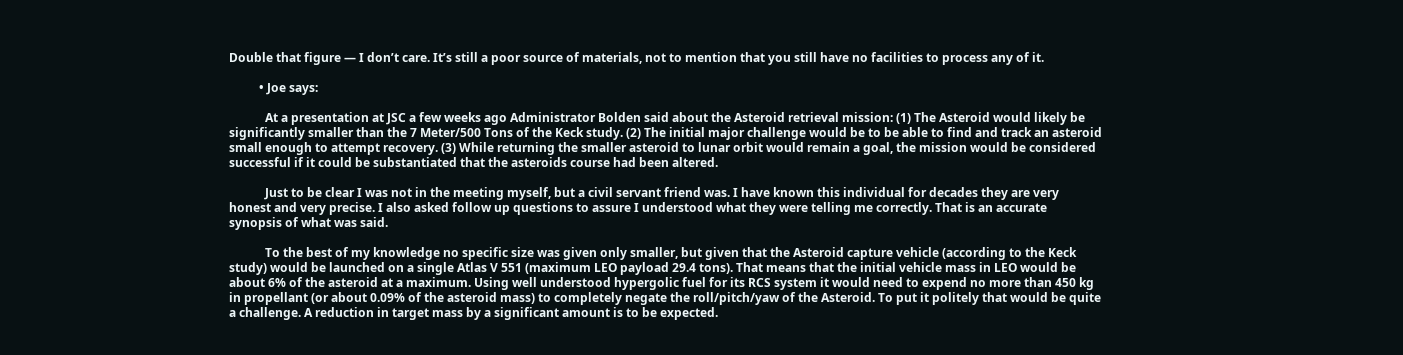Double that figure — I don’t care. It’s still a poor source of materials, not to mention that you still have no facilities to process any of it.

          • Joe says:

            At a presentation at JSC a few weeks ago Administrator Bolden said about the Asteroid retrieval mission: (1) The Asteroid would likely be significantly smaller than the 7 Meter/500 Tons of the Keck study. (2) The initial major challenge would be to be able to find and track an asteroid small enough to attempt recovery. (3) While returning the smaller asteroid to lunar orbit would remain a goal, the mission would be considered successful if it could be substantiated that the asteroids course had been altered.

            Just to be clear I was not in the meeting myself, but a civil servant friend was. I have known this individual for decades they are very honest and very precise. I also asked follow up questions to assure I understood what they were telling me correctly. That is an accurate synopsis of what was said.

            To the best of my knowledge no specific size was given only smaller, but given that the Asteroid capture vehicle (according to the Keck study) would be launched on a single Atlas V 551 (maximum LEO payload 29.4 tons). That means that the initial vehicle mass in LEO would be about 6% of the asteroid at a maximum. Using well understood hypergolic fuel for its RCS system it would need to expend no more than 450 kg in propellant (or about 0.09% of the asteroid mass) to completely negate the roll/pitch/yaw of the Asteroid. To put it politely that would be quite a challenge. A reduction in target mass by a significant amount is to be expected.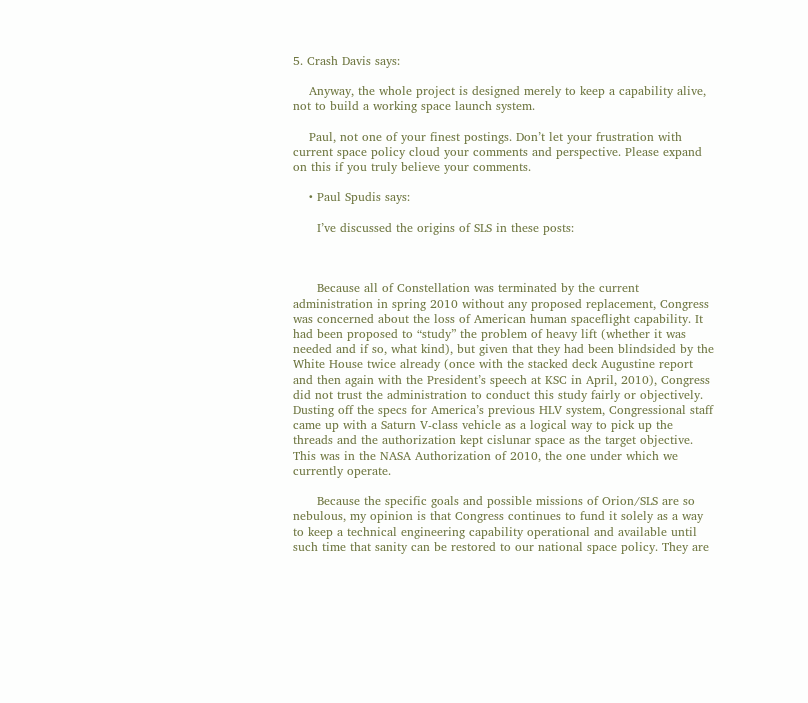5. Crash Davis says:

    Anyway, the whole project is designed merely to keep a capability alive, not to build a working space launch system.

    Paul, not one of your finest postings. Don’t let your frustration with current space policy cloud your comments and perspective. Please expand on this if you truly believe your comments.

    • Paul Spudis says:

      I’ve discussed the origins of SLS in these posts:



      Because all of Constellation was terminated by the current administration in spring 2010 without any proposed replacement, Congress was concerned about the loss of American human spaceflight capability. It had been proposed to “study” the problem of heavy lift (whether it was needed and if so, what kind), but given that they had been blindsided by the White House twice already (once with the stacked deck Augustine report and then again with the President’s speech at KSC in April, 2010), Congress did not trust the administration to conduct this study fairly or objectively. Dusting off the specs for America’s previous HLV system, Congressional staff came up with a Saturn V-class vehicle as a logical way to pick up the threads and the authorization kept cislunar space as the target objective. This was in the NASA Authorization of 2010, the one under which we currently operate.

      Because the specific goals and possible missions of Orion/SLS are so nebulous, my opinion is that Congress continues to fund it solely as a way to keep a technical engineering capability operational and available until such time that sanity can be restored to our national space policy. They are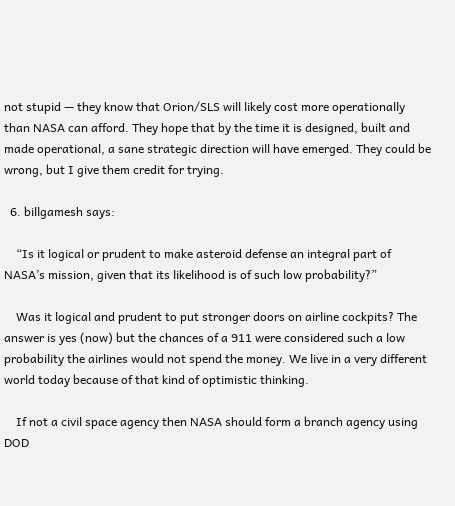not stupid — they know that Orion/SLS will likely cost more operationally than NASA can afford. They hope that by the time it is designed, built and made operational, a sane strategic direction will have emerged. They could be wrong, but I give them credit for trying.

  6. billgamesh says:

    “Is it logical or prudent to make asteroid defense an integral part of NASA’s mission, given that its likelihood is of such low probability?”

    Was it logical and prudent to put stronger doors on airline cockpits? The answer is yes (now) but the chances of a 911 were considered such a low probability the airlines would not spend the money. We live in a very different world today because of that kind of optimistic thinking.

    If not a civil space agency then NASA should form a branch agency using DOD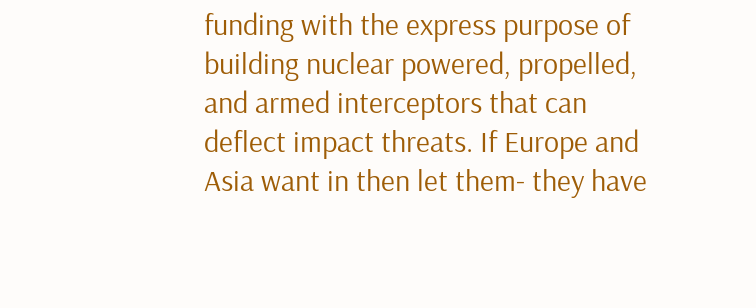funding with the express purpose of building nuclear powered, propelled, and armed interceptors that can deflect impact threats. If Europe and Asia want in then let them- they have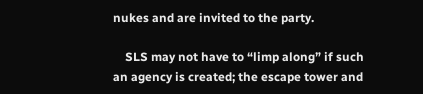nukes and are invited to the party.

    SLS may not have to “limp along” if such an agency is created; the escape tower and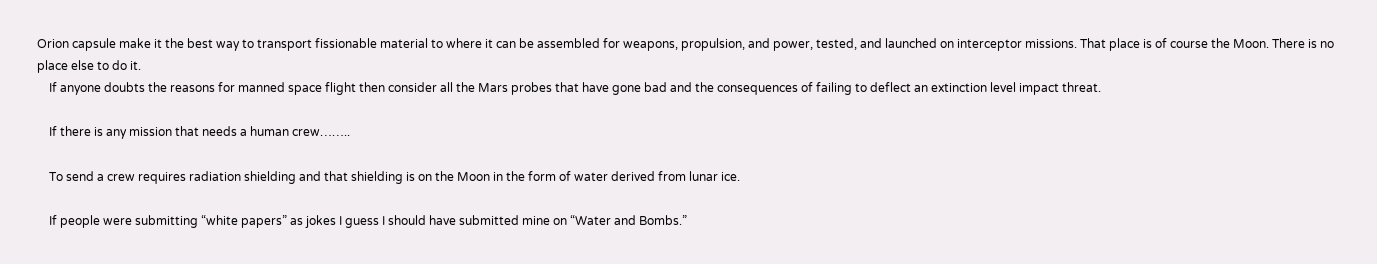Orion capsule make it the best way to transport fissionable material to where it can be assembled for weapons, propulsion, and power, tested, and launched on interceptor missions. That place is of course the Moon. There is no place else to do it.
    If anyone doubts the reasons for manned space flight then consider all the Mars probes that have gone bad and the consequences of failing to deflect an extinction level impact threat.

    If there is any mission that needs a human crew……..

    To send a crew requires radiation shielding and that shielding is on the Moon in the form of water derived from lunar ice.

    If people were submitting “white papers” as jokes I guess I should have submitted mine on “Water and Bombs.”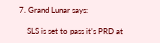7. Grand Lunar says:

    SLS is set to pass it’s PRD at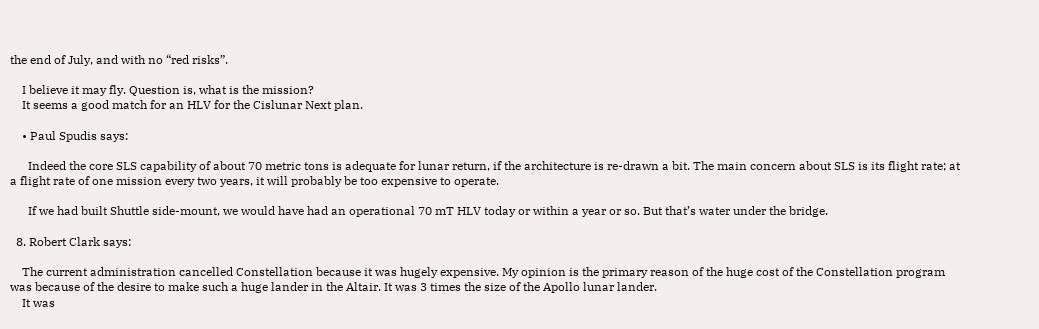the end of July, and with no “red risks”.

    I believe it may fly. Question is, what is the mission?
    It seems a good match for an HLV for the Cislunar Next plan.

    • Paul Spudis says:

      Indeed the core SLS capability of about 70 metric tons is adequate for lunar return, if the architecture is re-drawn a bit. The main concern about SLS is its flight rate; at a flight rate of one mission every two years, it will probably be too expensive to operate.

      If we had built Shuttle side-mount, we would have had an operational 70 mT HLV today or within a year or so. But that’s water under the bridge.

  8. Robert Clark says:

    The current administration cancelled Constellation because it was hugely expensive. My opinion is the primary reason of the huge cost of the Constellation program was because of the desire to make such a huge lander in the Altair. It was 3 times the size of the Apollo lunar lander.
    It was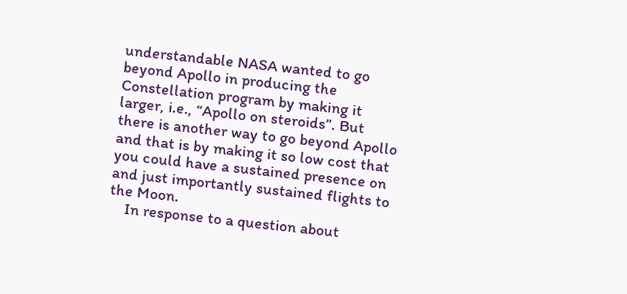understandable NASA wanted to go beyond Apollo in producing the Constellation program by making it larger, i.e., “Apollo on steroids”. But there is another way to go beyond Apollo and that is by making it so low cost that you could have a sustained presence on and just importantly sustained flights to the Moon.
    In response to a question about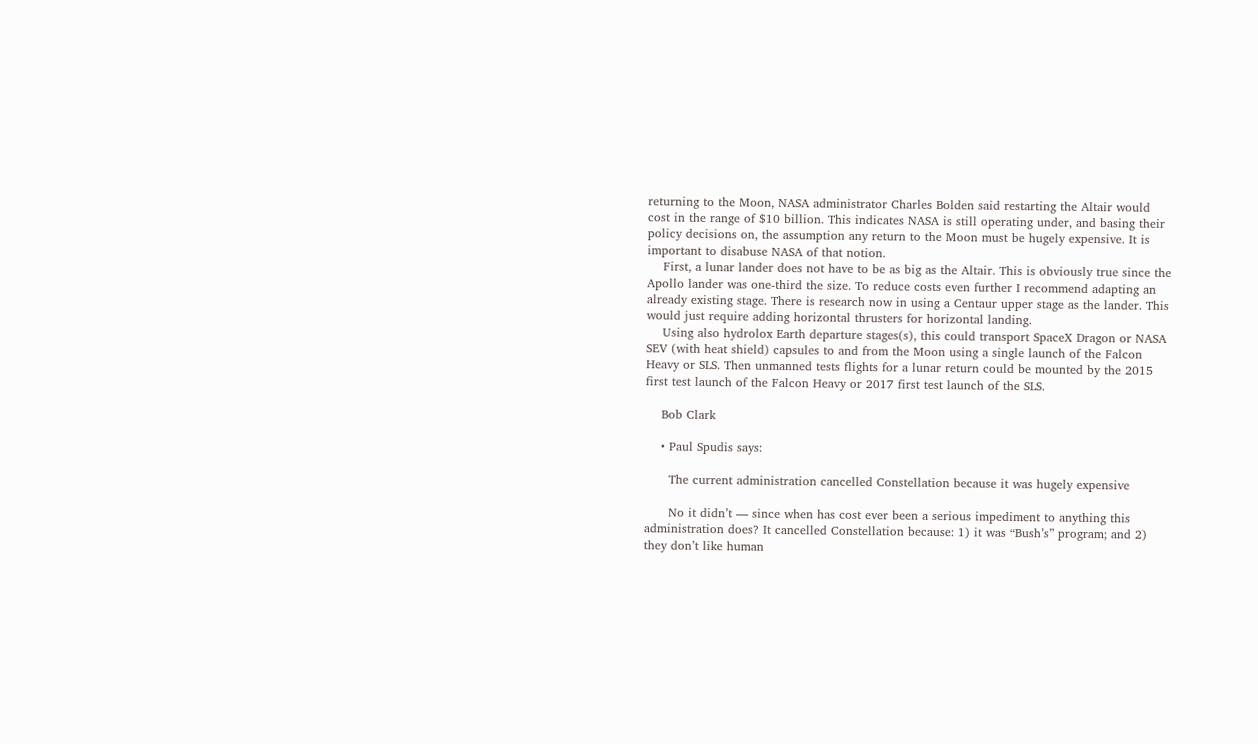returning to the Moon, NASA administrator Charles Bolden said restarting the Altair would cost in the range of $10 billion. This indicates NASA is still operating under, and basing their policy decisions on, the assumption any return to the Moon must be hugely expensive. It is important to disabuse NASA of that notion.
    First, a lunar lander does not have to be as big as the Altair. This is obviously true since the Apollo lander was one-third the size. To reduce costs even further I recommend adapting an already existing stage. There is research now in using a Centaur upper stage as the lander. This would just require adding horizontal thrusters for horizontal landing.
    Using also hydrolox Earth departure stages(s), this could transport SpaceX Dragon or NASA SEV (with heat shield) capsules to and from the Moon using a single launch of the Falcon Heavy or SLS. Then unmanned tests flights for a lunar return could be mounted by the 2015 first test launch of the Falcon Heavy or 2017 first test launch of the SLS.

    Bob Clark

    • Paul Spudis says:

      The current administration cancelled Constellation because it was hugely expensive

      No it didn’t — since when has cost ever been a serious impediment to anything this administration does? It cancelled Constellation because: 1) it was “Bush’s” program; and 2) they don’t like human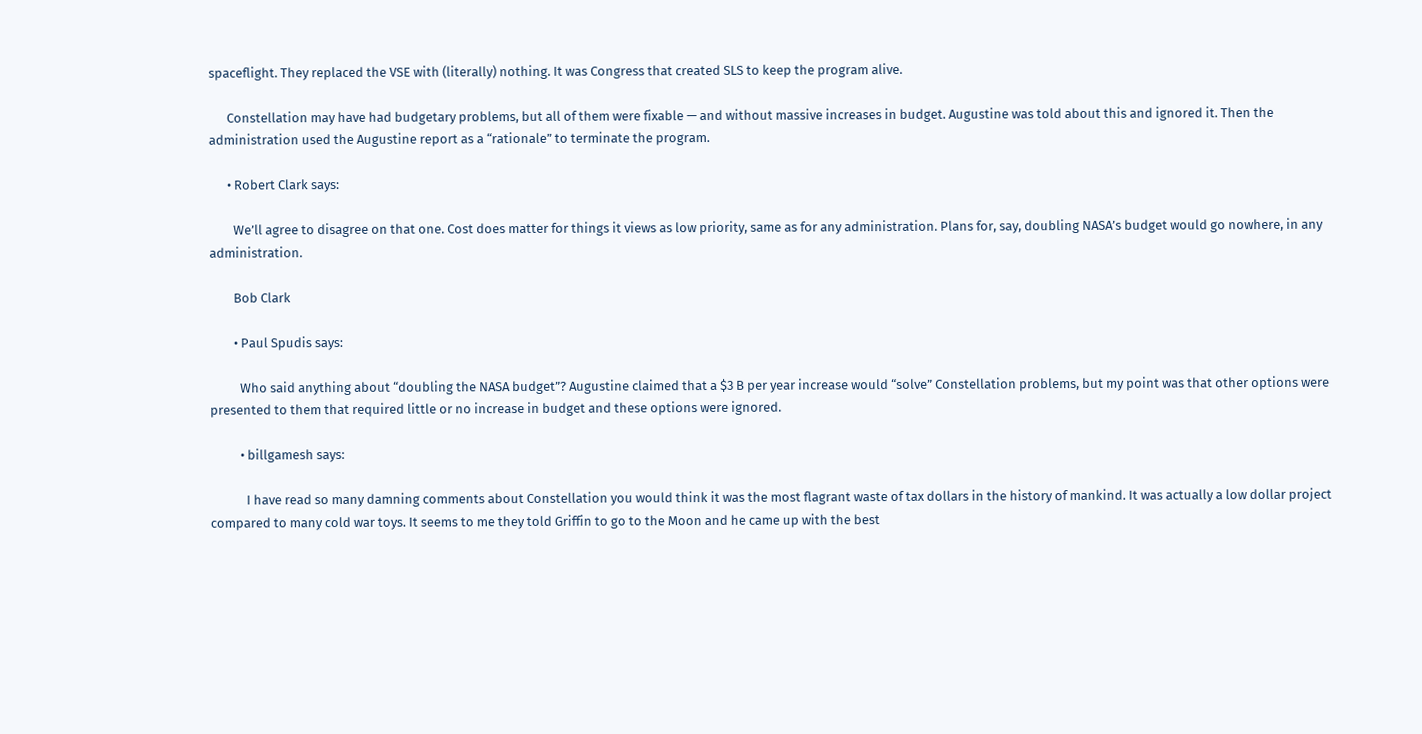spaceflight. They replaced the VSE with (literally) nothing. It was Congress that created SLS to keep the program alive.

      Constellation may have had budgetary problems, but all of them were fixable — and without massive increases in budget. Augustine was told about this and ignored it. Then the administration used the Augustine report as a “rationale” to terminate the program.

      • Robert Clark says:

        We’ll agree to disagree on that one. Cost does matter for things it views as low priority, same as for any administration. Plans for, say, doubling NASA’s budget would go nowhere, in any administration.

        Bob Clark

        • Paul Spudis says:

          Who said anything about “doubling the NASA budget”? Augustine claimed that a $3 B per year increase would “solve” Constellation problems, but my point was that other options were presented to them that required little or no increase in budget and these options were ignored.

          • billgamesh says:

            I have read so many damning comments about Constellation you would think it was the most flagrant waste of tax dollars in the history of mankind. It was actually a low dollar project compared to many cold war toys. It seems to me they told Griffin to go to the Moon and he came up with the best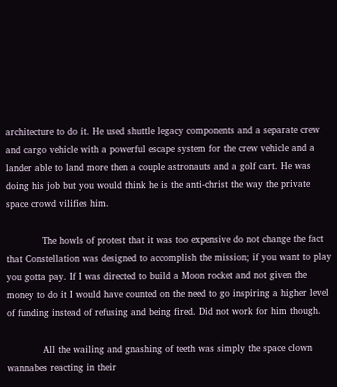architecture to do it. He used shuttle legacy components and a separate crew and cargo vehicle with a powerful escape system for the crew vehicle and a lander able to land more then a couple astronauts and a golf cart. He was doing his job but you would think he is the anti-christ the way the private space crowd vilifies him.

            The howls of protest that it was too expensive do not change the fact that Constellation was designed to accomplish the mission; if you want to play you gotta pay. If I was directed to build a Moon rocket and not given the money to do it I would have counted on the need to go inspiring a higher level of funding instead of refusing and being fired. Did not work for him though.

            All the wailing and gnashing of teeth was simply the space clown wannabes reacting in their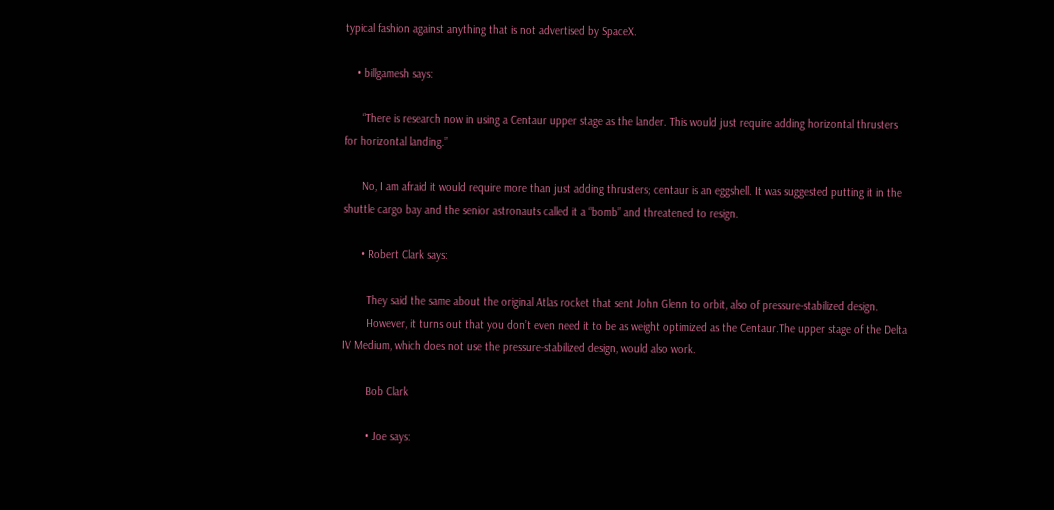typical fashion against anything that is not advertised by SpaceX.

    • billgamesh says:

      “There is research now in using a Centaur upper stage as the lander. This would just require adding horizontal thrusters for horizontal landing.”

      No, I am afraid it would require more than just adding thrusters; centaur is an eggshell. It was suggested putting it in the shuttle cargo bay and the senior astronauts called it a “bomb” and threatened to resign.

      • Robert Clark says:

        They said the same about the original Atlas rocket that sent John Glenn to orbit, also of pressure-stabilized design.
        However, it turns out that you don’t even need it to be as weight optimized as the Centaur.The upper stage of the Delta IV Medium, which does not use the pressure-stabilized design, would also work.

        Bob Clark

        • Joe says: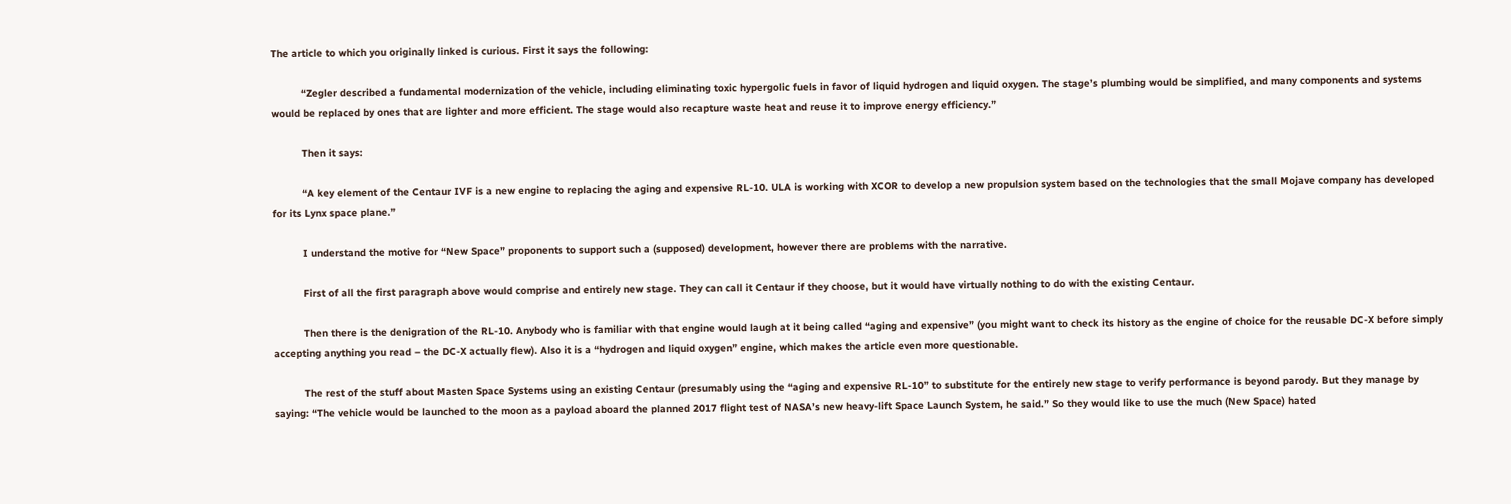The article to which you originally linked is curious. First it says the following:

          “Zegler described a fundamental modernization of the vehicle, including eliminating toxic hypergolic fuels in favor of liquid hydrogen and liquid oxygen. The stage’s plumbing would be simplified, and many components and systems would be replaced by ones that are lighter and more efficient. The stage would also recapture waste heat and reuse it to improve energy efficiency.”

          Then it says:

          “A key element of the Centaur IVF is a new engine to replacing the aging and expensive RL-10. ULA is working with XCOR to develop a new propulsion system based on the technologies that the small Mojave company has developed for its Lynx space plane.”

          I understand the motive for “New Space” proponents to support such a (supposed) development, however there are problems with the narrative.

          First of all the first paragraph above would comprise and entirely new stage. They can call it Centaur if they choose, but it would have virtually nothing to do with the existing Centaur.

          Then there is the denigration of the RL-10. Anybody who is familiar with that engine would laugh at it being called “aging and expensive” (you might want to check its history as the engine of choice for the reusable DC-X before simply accepting anything you read – the DC-X actually flew). Also it is a “hydrogen and liquid oxygen” engine, which makes the article even more questionable.

          The rest of the stuff about Masten Space Systems using an existing Centaur (presumably using the “aging and expensive RL-10” to substitute for the entirely new stage to verify performance is beyond parody. But they manage by saying: “The vehicle would be launched to the moon as a payload aboard the planned 2017 flight test of NASA’s new heavy-lift Space Launch System, he said.” So they would like to use the much (New Space) hated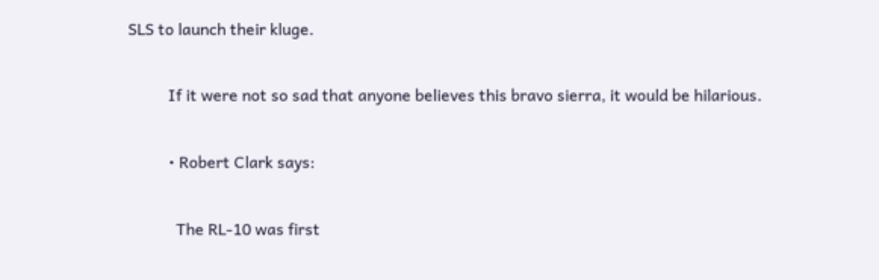SLS to launch their kluge.

          If it were not so sad that anyone believes this bravo sierra, it would be hilarious.

          • Robert Clark says:

            The RL-10 was first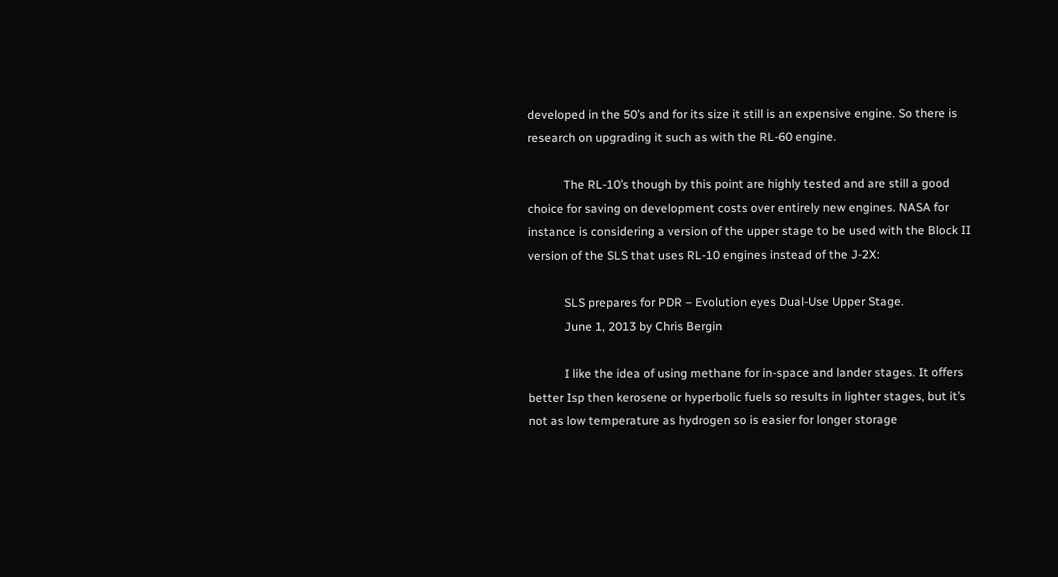developed in the 50’s and for its size it still is an expensive engine. So there is research on upgrading it such as with the RL-60 engine.

            The RL-10’s though by this point are highly tested and are still a good choice for saving on development costs over entirely new engines. NASA for instance is considering a version of the upper stage to be used with the Block II version of the SLS that uses RL-10 engines instead of the J-2X:

            SLS prepares for PDR – Evolution eyes Dual-Use Upper Stage.
            June 1, 2013 by Chris Bergin

            I like the idea of using methane for in-space and lander stages. It offers better Isp then kerosene or hyperbolic fuels so results in lighter stages, but it’s not as low temperature as hydrogen so is easier for longer storage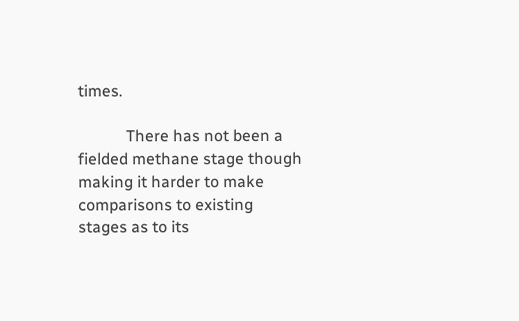times.

            There has not been a fielded methane stage though making it harder to make comparisons to existing stages as to its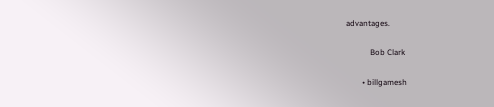advantages.

            Bob Clark

        • billgamesh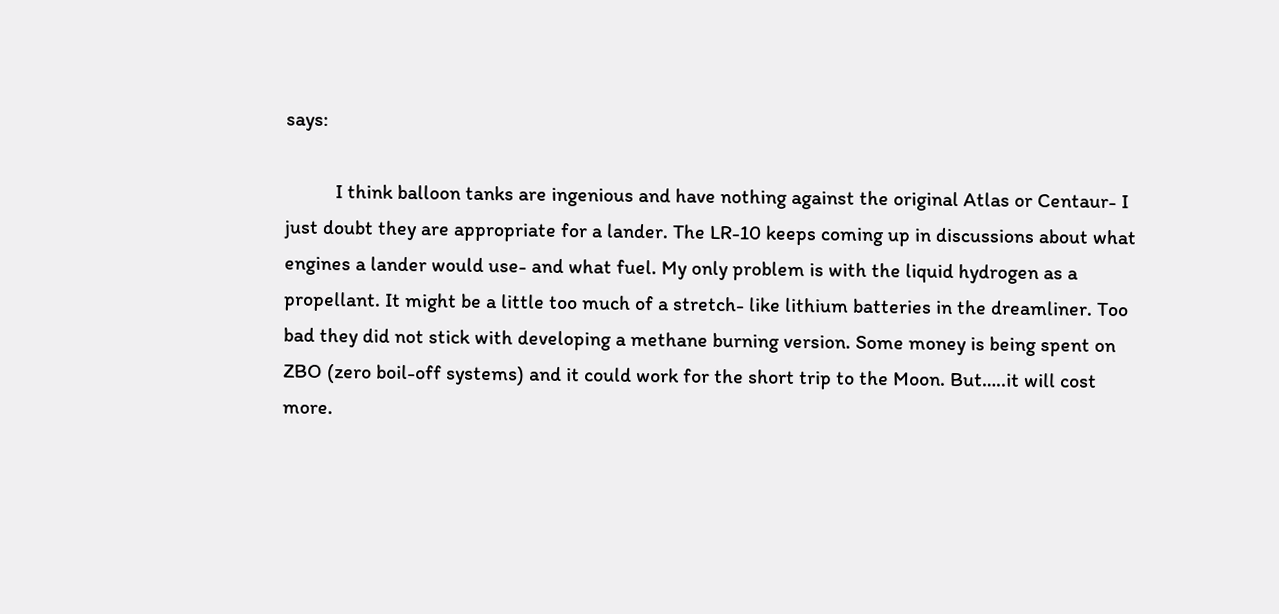says:

          I think balloon tanks are ingenious and have nothing against the original Atlas or Centaur- I just doubt they are appropriate for a lander. The LR-10 keeps coming up in discussions about what engines a lander would use- and what fuel. My only problem is with the liquid hydrogen as a propellant. It might be a little too much of a stretch- like lithium batteries in the dreamliner. Too bad they did not stick with developing a methane burning version. Some money is being spent on ZBO (zero boil-off systems) and it could work for the short trip to the Moon. But…..it will cost more.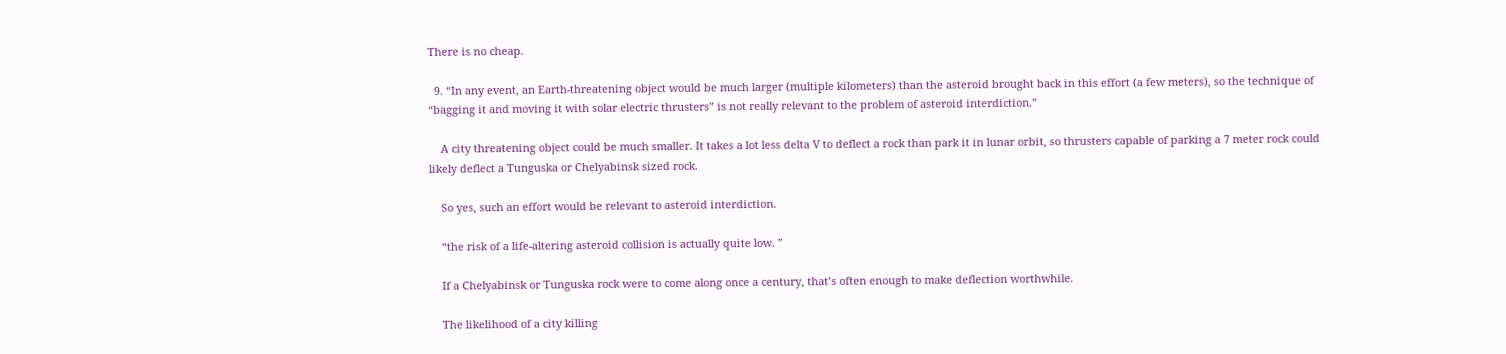There is no cheap.

  9. “In any event, an Earth-threatening object would be much larger (multiple kilometers) than the asteroid brought back in this effort (a few meters), so the technique of “bagging it and moving it with solar electric thrusters” is not really relevant to the problem of asteroid interdiction.”

    A city threatening object could be much smaller. It takes a lot less delta V to deflect a rock than park it in lunar orbit, so thrusters capable of parking a 7 meter rock could likely deflect a Tunguska or Chelyabinsk sized rock.

    So yes, such an effort would be relevant to asteroid interdiction.

    “the risk of a life-altering asteroid collision is actually quite low. ”

    If a Chelyabinsk or Tunguska rock were to come along once a century, that’s often enough to make deflection worthwhile.

    The likelihood of a city killing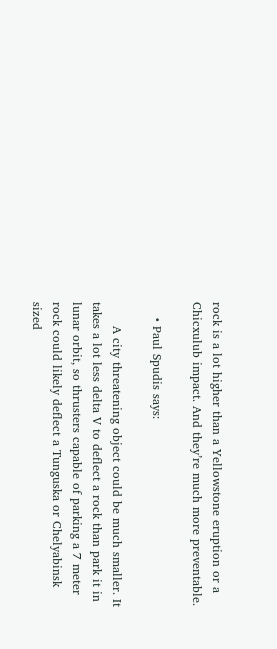rock is a lot higher than a Yellowstone eruption or a Chicxulub impact. And they’re much more preventable.

    • Paul Spudis says:

      A city threatening object could be much smaller. It takes a lot less delta V to deflect a rock than park it in lunar orbit, so thrusters capable of parking a 7 meter rock could likely deflect a Tunguska or Chelyabinsk sized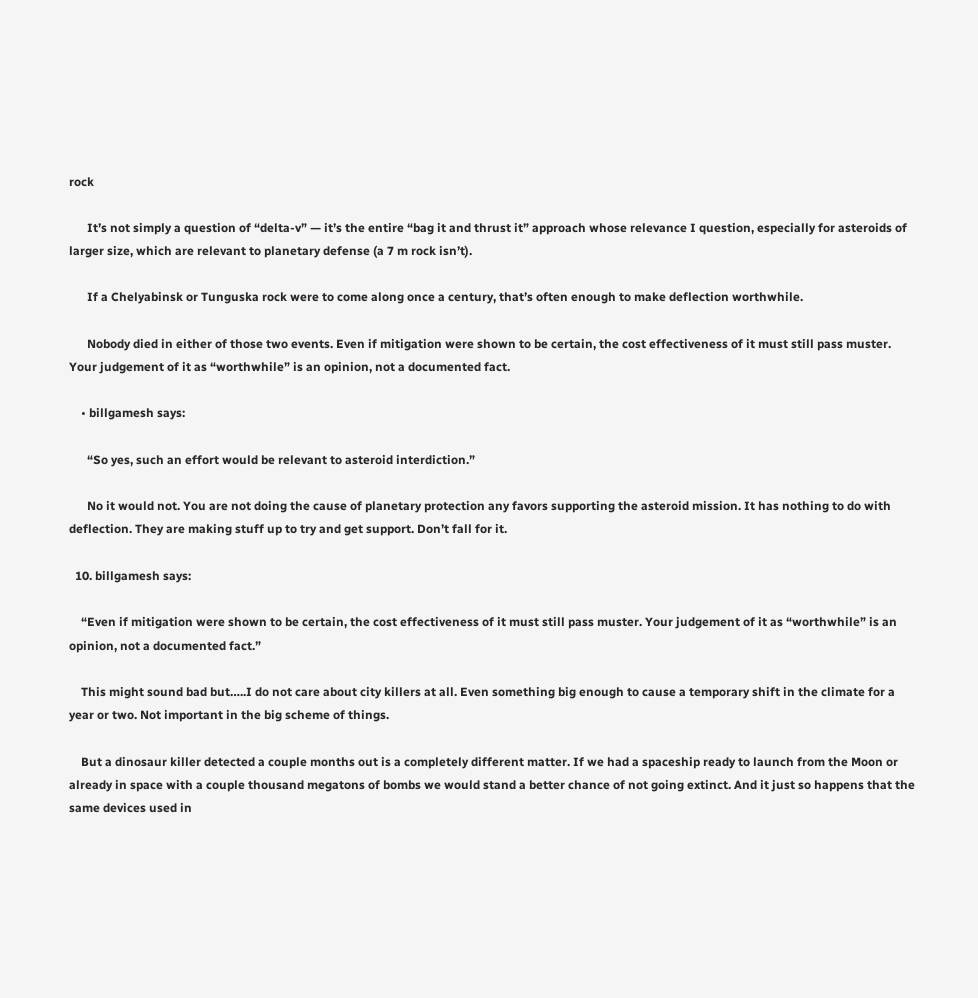rock

      It’s not simply a question of “delta-v” — it’s the entire “bag it and thrust it” approach whose relevance I question, especially for asteroids of larger size, which are relevant to planetary defense (a 7 m rock isn’t).

      If a Chelyabinsk or Tunguska rock were to come along once a century, that’s often enough to make deflection worthwhile.

      Nobody died in either of those two events. Even if mitigation were shown to be certain, the cost effectiveness of it must still pass muster. Your judgement of it as “worthwhile” is an opinion, not a documented fact.

    • billgamesh says:

      “So yes, such an effort would be relevant to asteroid interdiction.”

      No it would not. You are not doing the cause of planetary protection any favors supporting the asteroid mission. It has nothing to do with deflection. They are making stuff up to try and get support. Don’t fall for it.

  10. billgamesh says:

    “Even if mitigation were shown to be certain, the cost effectiveness of it must still pass muster. Your judgement of it as “worthwhile” is an opinion, not a documented fact.”

    This might sound bad but…..I do not care about city killers at all. Even something big enough to cause a temporary shift in the climate for a year or two. Not important in the big scheme of things.

    But a dinosaur killer detected a couple months out is a completely different matter. If we had a spaceship ready to launch from the Moon or already in space with a couple thousand megatons of bombs we would stand a better chance of not going extinct. And it just so happens that the same devices used in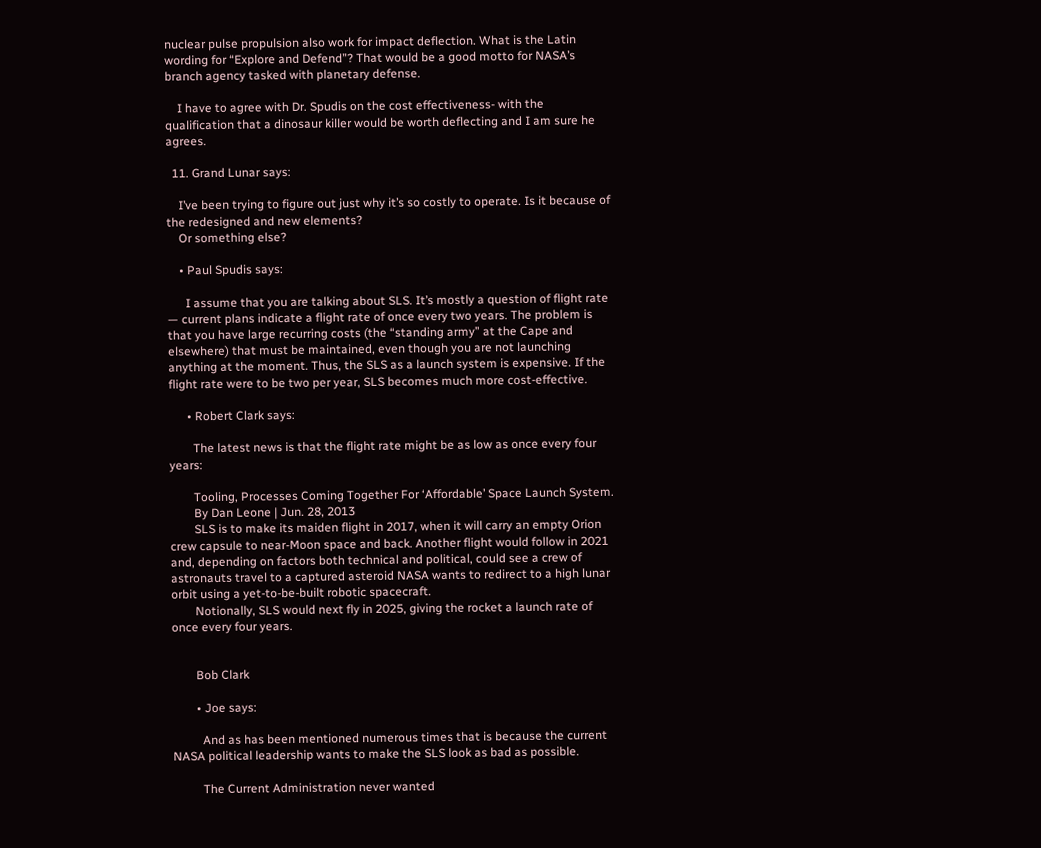nuclear pulse propulsion also work for impact deflection. What is the Latin wording for “Explore and Defend”? That would be a good motto for NASA’s branch agency tasked with planetary defense.

    I have to agree with Dr. Spudis on the cost effectiveness- with the qualification that a dinosaur killer would be worth deflecting and I am sure he agrees.

  11. Grand Lunar says:

    I’ve been trying to figure out just why it’s so costly to operate. Is it because of the redesigned and new elements?
    Or something else?

    • Paul Spudis says:

      I assume that you are talking about SLS. It’s mostly a question of flight rate — current plans indicate a flight rate of once every two years. The problem is that you have large recurring costs (the “standing army” at the Cape and elsewhere) that must be maintained, even though you are not launching anything at the moment. Thus, the SLS as a launch system is expensive. If the flight rate were to be two per year, SLS becomes much more cost-effective.

      • Robert Clark says:

        The latest news is that the flight rate might be as low as once every four years:

        Tooling, Processes Coming Together For ‘Affordable’ Space Launch System.
        By Dan Leone | Jun. 28, 2013
        SLS is to make its maiden flight in 2017, when it will carry an empty Orion crew capsule to near-Moon space and back. Another flight would follow in 2021 and, depending on factors both technical and political, could see a crew of astronauts travel to a captured asteroid NASA wants to redirect to a high lunar orbit using a yet-to-be-built robotic spacecraft.
        Notionally, SLS would next fly in 2025, giving the rocket a launch rate of once every four years.


        Bob Clark

        • Joe says:

          And as has been mentioned numerous times that is because the current NASA political leadership wants to make the SLS look as bad as possible.

          The Current Administration never wanted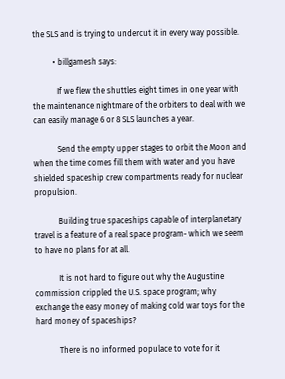the SLS and is trying to undercut it in every way possible.

          • billgamesh says:

            If we flew the shuttles eight times in one year with the maintenance nightmare of the orbiters to deal with we can easily manage 6 or 8 SLS launches a year.

            Send the empty upper stages to orbit the Moon and when the time comes fill them with water and you have shielded spaceship crew compartments ready for nuclear propulsion.

            Building true spaceships capable of interplanetary travel is a feature of a real space program- which we seem to have no plans for at all.

            It is not hard to figure out why the Augustine commission crippled the U.S. space program; why exchange the easy money of making cold war toys for the hard money of spaceships?

            There is no informed populace to vote for it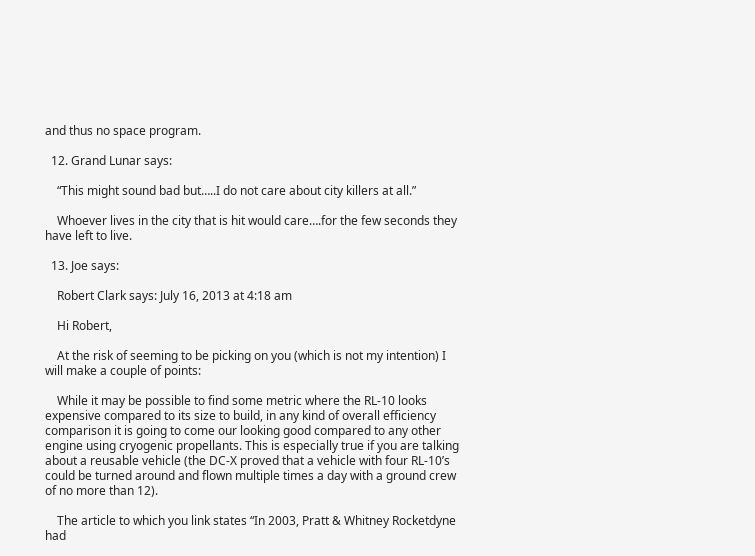and thus no space program.

  12. Grand Lunar says:

    “This might sound bad but…..I do not care about city killers at all.”

    Whoever lives in the city that is hit would care….for the few seconds they have left to live.

  13. Joe says:

    Robert Clark says: July 16, 2013 at 4:18 am

    Hi Robert,

    At the risk of seeming to be picking on you (which is not my intention) I will make a couple of points:

    While it may be possible to find some metric where the RL-10 looks expensive compared to its size to build, in any kind of overall efficiency comparison it is going to come our looking good compared to any other engine using cryogenic propellants. This is especially true if you are talking about a reusable vehicle (the DC-X proved that a vehicle with four RL-10’s could be turned around and flown multiple times a day with a ground crew of no more than 12).

    The article to which you link states “In 2003, Pratt & Whitney Rocketdyne had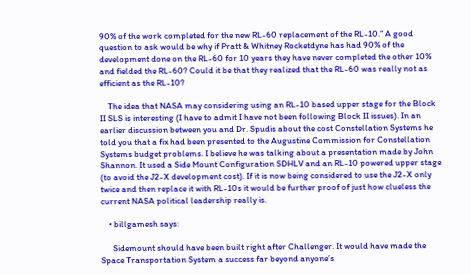90% of the work completed for the new RL-60 replacement of the RL-10.” A good question to ask would be why if Pratt & Whitney Rocketdyne has had 90% of the development done on the RL-60 for 10 years they have never completed the other 10% and fielded the RL-60? Could it be that they realized that the RL-60 was really not as efficient as the RL-10?

    The idea that NASA may considering using an RL-10 based upper stage for the Block II SLS is interesting (I have to admit I have not been following Block II issues). In an earlier discussion between you and Dr. Spudis about the cost Constellation Systems he told you that a fix had been presented to the Augustine Commission for Constellation Systems budget problems. I believe he was talking about a presentation made by John Shannon. It used a Side Mount Configuration SDHLV and an RL-10 powered upper stage (to avoid the J2-X development cost). If it is now being considered to use the J2-X only twice and then replace it with RL-10s it would be further proof of just how clueless the current NASA political leadership really is.

    • billgamesh says:

      Sidemount should have been built right after Challenger. It would have made the Space Transportation System a success far beyond anyone’s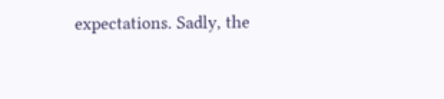expectations. Sadly, the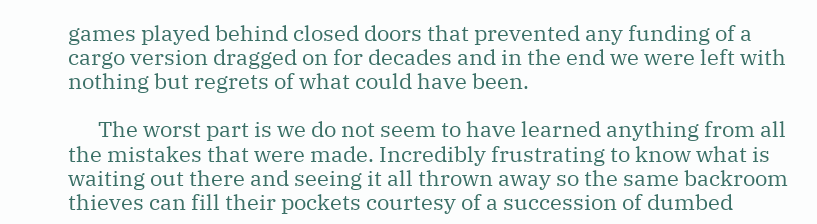games played behind closed doors that prevented any funding of a cargo version dragged on for decades and in the end we were left with nothing but regrets of what could have been.

      The worst part is we do not seem to have learned anything from all the mistakes that were made. Incredibly frustrating to know what is waiting out there and seeing it all thrown away so the same backroom thieves can fill their pockets courtesy of a succession of dumbed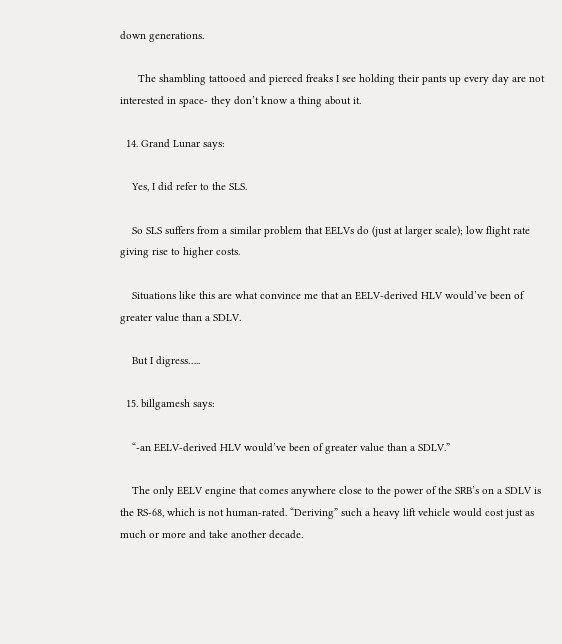down generations.

      The shambling tattooed and pierced freaks I see holding their pants up every day are not interested in space- they don’t know a thing about it.

  14. Grand Lunar says:

    Yes, I did refer to the SLS.

    So SLS suffers from a similar problem that EELVs do (just at larger scale); low flight rate giving rise to higher costs.

    Situations like this are what convince me that an EELV-derived HLV would’ve been of greater value than a SDLV.

    But I digress…..

  15. billgamesh says:

    “-an EELV-derived HLV would’ve been of greater value than a SDLV.”

    The only EELV engine that comes anywhere close to the power of the SRB’s on a SDLV is the RS-68, which is not human-rated. “Deriving” such a heavy lift vehicle would cost just as much or more and take another decade.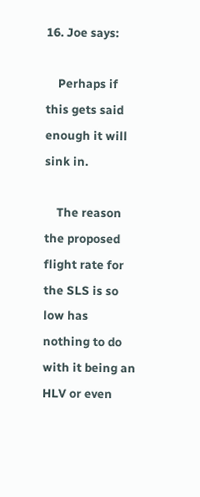16. Joe says:

    Perhaps if this gets said enough it will sink in.

    The reason the proposed flight rate for the SLS is so low has nothing to do with it being an HLV or even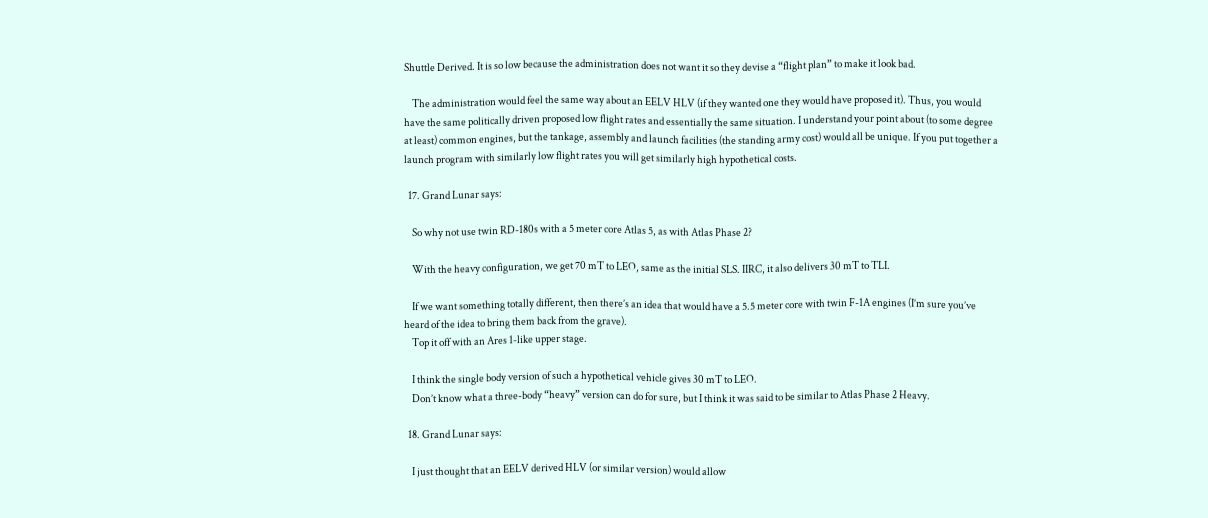Shuttle Derived. It is so low because the administration does not want it so they devise a “flight plan” to make it look bad.

    The administration would feel the same way about an EELV HLV (if they wanted one they would have proposed it). Thus, you would have the same politically driven proposed low flight rates and essentially the same situation. I understand your point about (to some degree at least) common engines, but the tankage, assembly and launch facilities (the standing army cost) would all be unique. If you put together a launch program with similarly low flight rates you will get similarly high hypothetical costs.

  17. Grand Lunar says:

    So why not use twin RD-180s with a 5 meter core Atlas 5, as with Atlas Phase 2?

    With the heavy configuration, we get 70 mT to LEO, same as the initial SLS. IIRC, it also delivers 30 mT to TLI.

    If we want something totally different, then there’s an idea that would have a 5.5 meter core with twin F-1A engines (I’m sure you’ve heard of the idea to bring them back from the grave).
    Top it off with an Ares 1-like upper stage.

    I think the single body version of such a hypothetical vehicle gives 30 mT to LEO.
    Don’t know what a three-body “heavy” version can do for sure, but I think it was said to be similar to Atlas Phase 2 Heavy.

  18. Grand Lunar says:

    I just thought that an EELV derived HLV (or similar version) would allow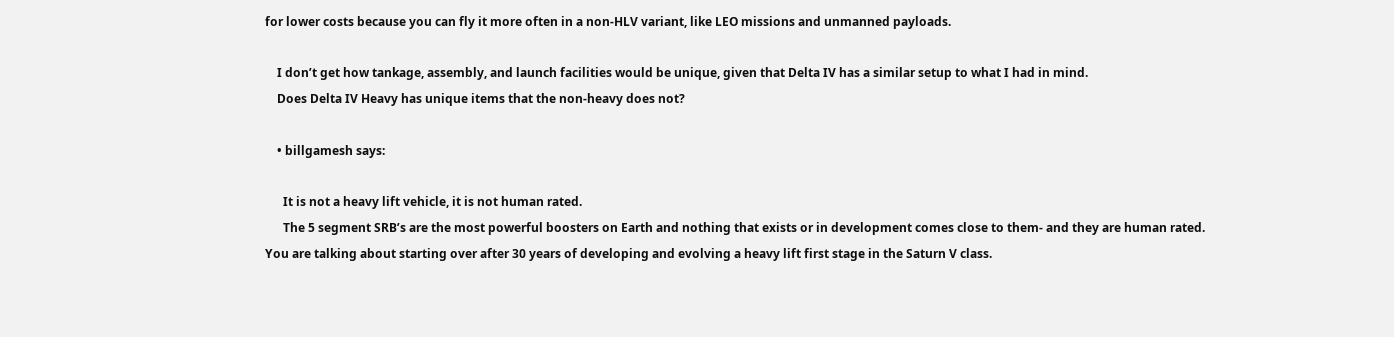for lower costs because you can fly it more often in a non-HLV variant, like LEO missions and unmanned payloads.

    I don’t get how tankage, assembly, and launch facilities would be unique, given that Delta IV has a similar setup to what I had in mind.
    Does Delta IV Heavy has unique items that the non-heavy does not?

    • billgamesh says:

      It is not a heavy lift vehicle, it is not human rated.
      The 5 segment SRB’s are the most powerful boosters on Earth and nothing that exists or in development comes close to them- and they are human rated. You are talking about starting over after 30 years of developing and evolving a heavy lift first stage in the Saturn V class.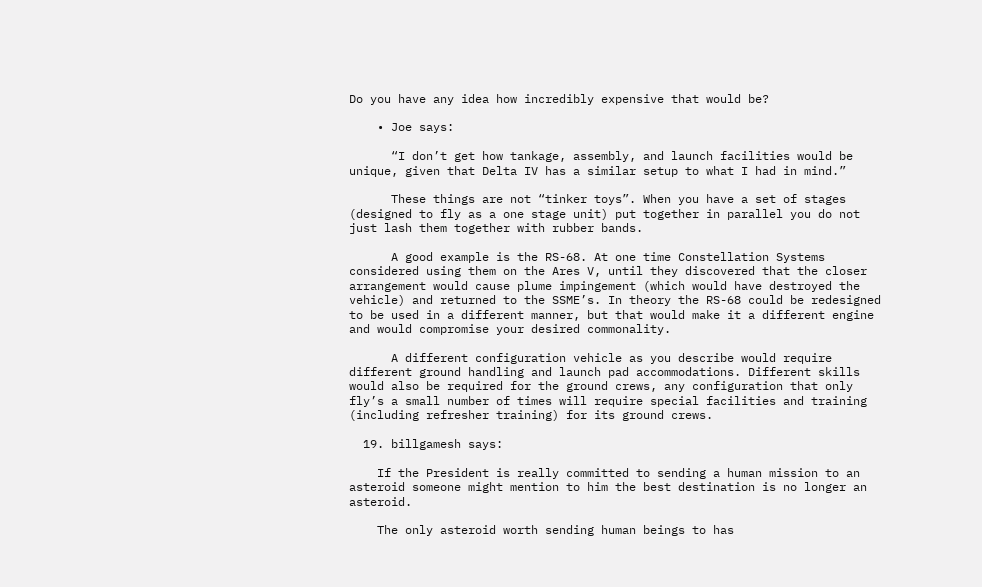Do you have any idea how incredibly expensive that would be?

    • Joe says:

      “I don’t get how tankage, assembly, and launch facilities would be unique, given that Delta IV has a similar setup to what I had in mind.”

      These things are not “tinker toys”. When you have a set of stages (designed to fly as a one stage unit) put together in parallel you do not just lash them together with rubber bands.

      A good example is the RS-68. At one time Constellation Systems considered using them on the Ares V, until they discovered that the closer arrangement would cause plume impingement (which would have destroyed the vehicle) and returned to the SSME’s. In theory the RS-68 could be redesigned to be used in a different manner, but that would make it a different engine and would compromise your desired commonality.

      A different configuration vehicle as you describe would require different ground handling and launch pad accommodations. Different skills would also be required for the ground crews, any configuration that only fly’s a small number of times will require special facilities and training (including refresher training) for its ground crews.

  19. billgamesh says:

    If the President is really committed to sending a human mission to an asteroid someone might mention to him the best destination is no longer an asteroid.

    The only asteroid worth sending human beings to has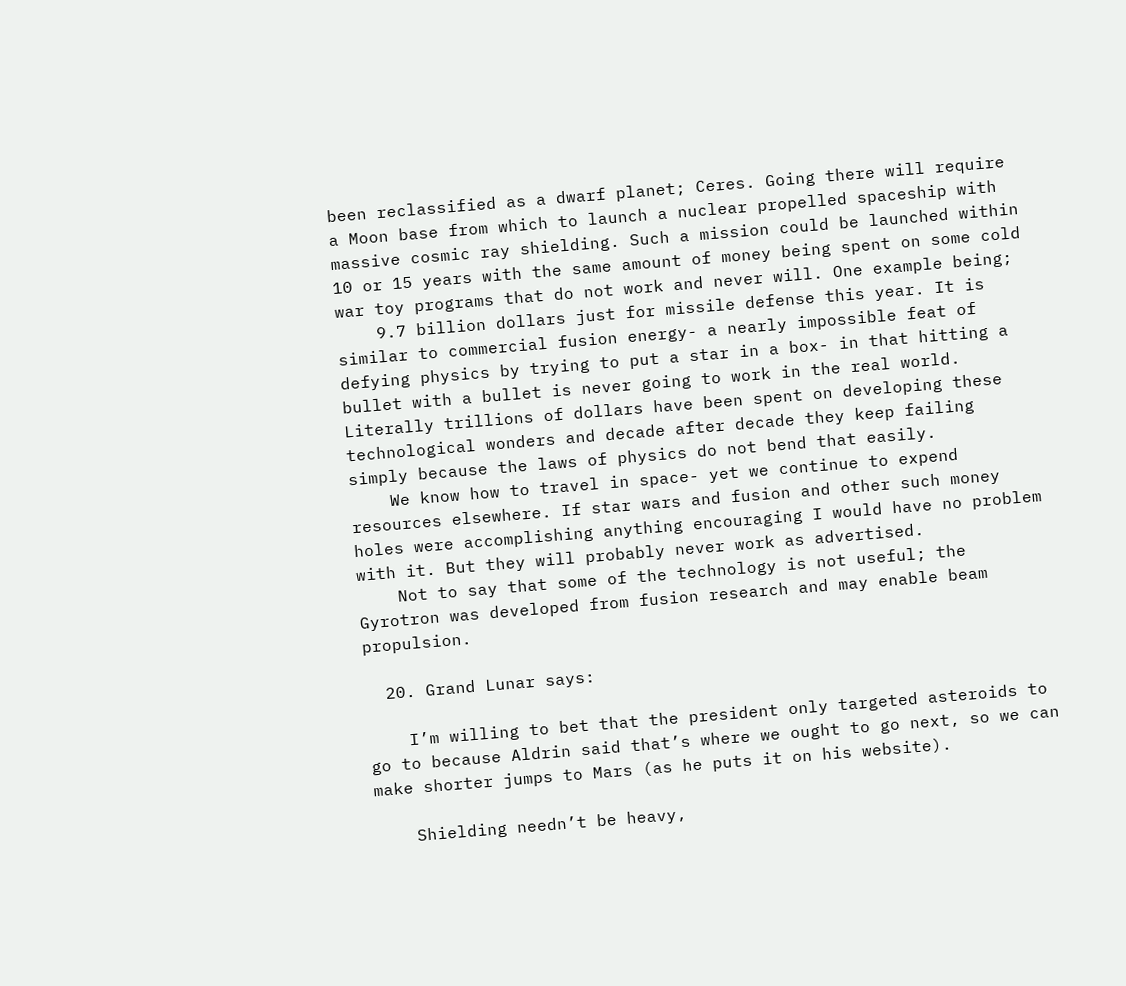been reclassified as a dwarf planet; Ceres. Going there will require a Moon base from which to launch a nuclear propelled spaceship with massive cosmic ray shielding. Such a mission could be launched within 10 or 15 years with the same amount of money being spent on some cold war toy programs that do not work and never will. One example being;
    9.7 billion dollars just for missile defense this year. It is similar to commercial fusion energy- a nearly impossible feat of defying physics by trying to put a star in a box- in that hitting a bullet with a bullet is never going to work in the real world. Literally trillions of dollars have been spent on developing these technological wonders and decade after decade they keep failing simply because the laws of physics do not bend that easily.
    We know how to travel in space- yet we continue to expend resources elsewhere. If star wars and fusion and other such money holes were accomplishing anything encouraging I would have no problem with it. But they will probably never work as advertised.
    Not to say that some of the technology is not useful; the Gyrotron was developed from fusion research and may enable beam propulsion.

  20. Grand Lunar says:

    I’m willing to bet that the president only targeted asteroids to go to because Aldrin said that’s where we ought to go next, so we can make shorter jumps to Mars (as he puts it on his website).

    Shielding needn’t be heavy,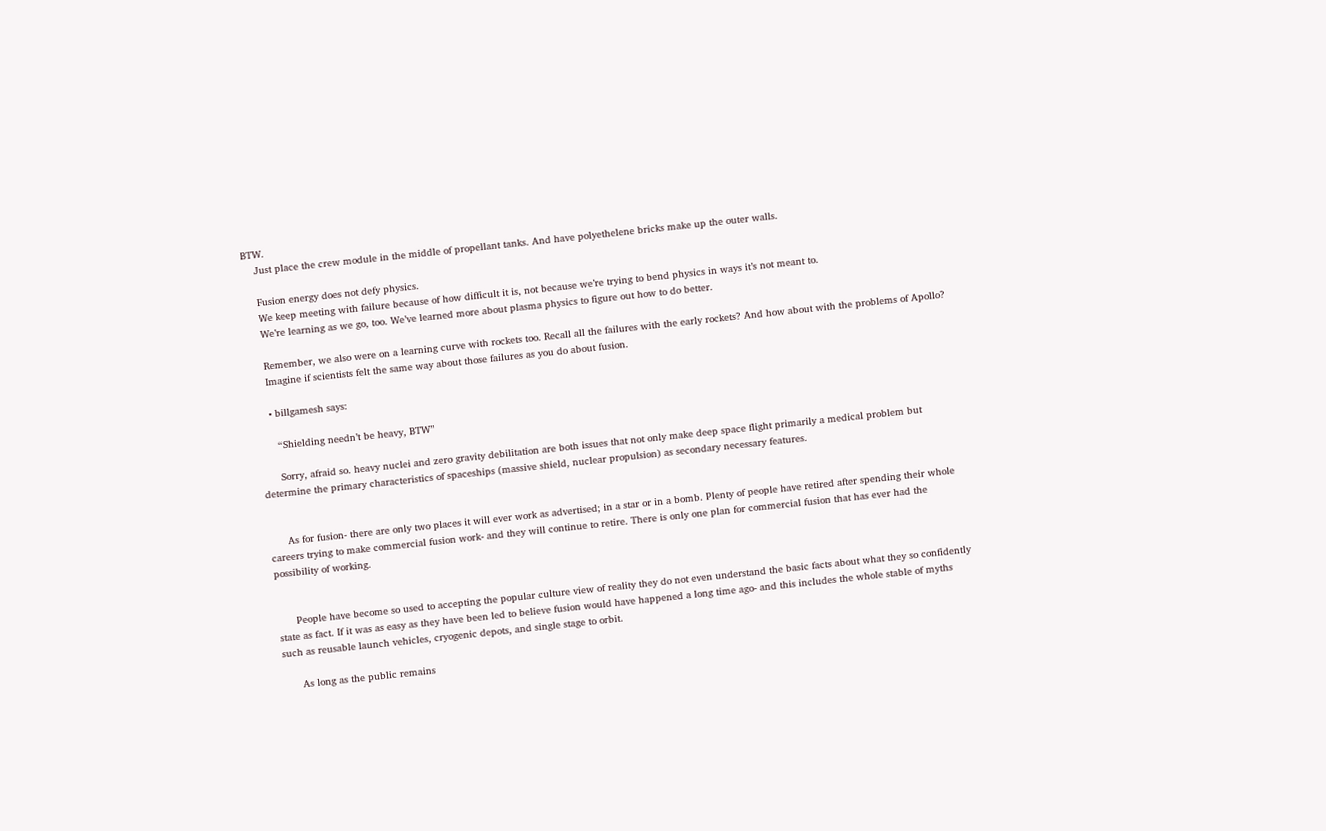BTW.
    Just place the crew module in the middle of propellant tanks. And have polyethelene bricks make up the outer walls.

    Fusion energy does not defy physics.
    We keep meeting with failure because of how difficult it is, not because we’re trying to bend physics in ways it’s not meant to.
    We’re learning as we go, too. We’ve learned more about plasma physics to figure out how to do better.

    Remember, we also were on a learning curve with rockets too. Recall all the failures with the early rockets? And how about with the problems of Apollo?
    Imagine if scientists felt the same way about those failures as you do about fusion.

    • billgamesh says:

      “Shielding needn’t be heavy, BTW”

      Sorry, afraid so. heavy nuclei and zero gravity debilitation are both issues that not only make deep space flight primarily a medical problem but determine the primary characteristics of spaceships (massive shield, nuclear propulsion) as secondary necessary features.


      As for fusion- there are only two places it will ever work as advertised; in a star or in a bomb. Plenty of people have retired after spending their whole careers trying to make commercial fusion work- and they will continue to retire. There is only one plan for commercial fusion that has ever had the possibility of working.


      People have become so used to accepting the popular culture view of reality they do not even understand the basic facts about what they so confidently state as fact. If it was as easy as they have been led to believe fusion would have happened a long time ago- and this includes the whole stable of myths such as reusable launch vehicles, cryogenic depots, and single stage to orbit.

      As long as the public remains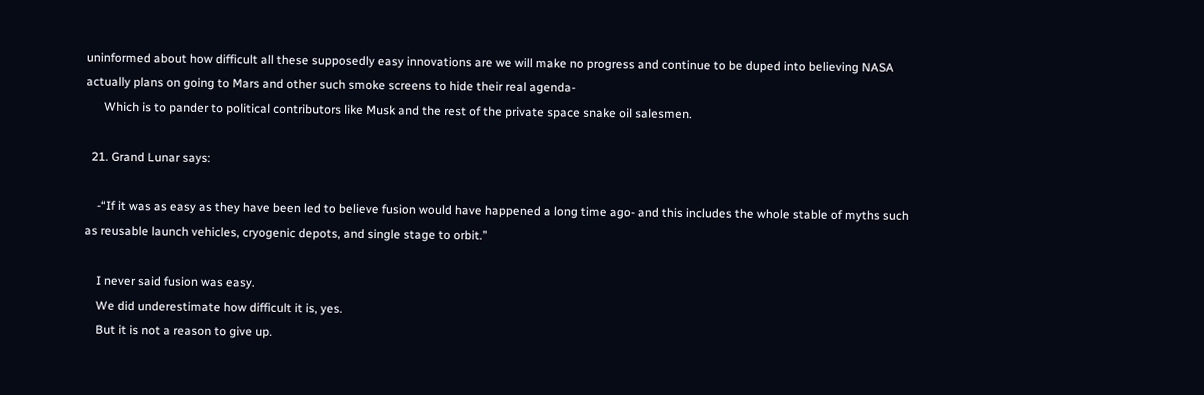uninformed about how difficult all these supposedly easy innovations are we will make no progress and continue to be duped into believing NASA actually plans on going to Mars and other such smoke screens to hide their real agenda-
      Which is to pander to political contributors like Musk and the rest of the private space snake oil salesmen.

  21. Grand Lunar says:

    -“If it was as easy as they have been led to believe fusion would have happened a long time ago- and this includes the whole stable of myths such as reusable launch vehicles, cryogenic depots, and single stage to orbit.”

    I never said fusion was easy.
    We did underestimate how difficult it is, yes.
    But it is not a reason to give up.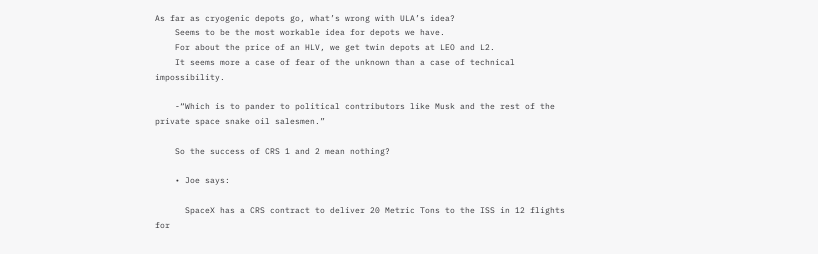As far as cryogenic depots go, what’s wrong with ULA’s idea?
    Seems to be the most workable idea for depots we have.
    For about the price of an HLV, we get twin depots at LEO and L2.
    It seems more a case of fear of the unknown than a case of technical impossibility.

    -“Which is to pander to political contributors like Musk and the rest of the private space snake oil salesmen.”

    So the success of CRS 1 and 2 mean nothing?

    • Joe says:

      SpaceX has a CRS contract to deliver 20 Metric Tons to the ISS in 12 flights for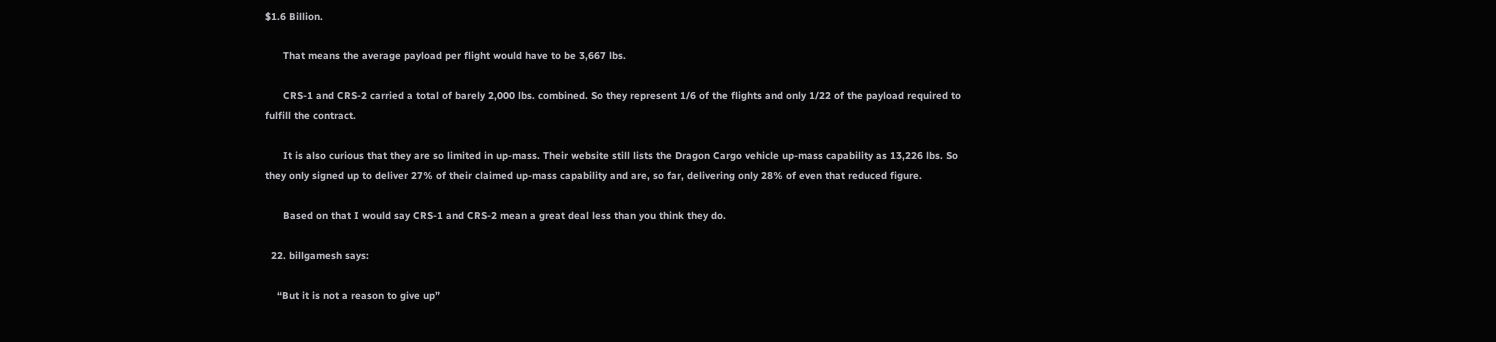$1.6 Billion.

      That means the average payload per flight would have to be 3,667 lbs.

      CRS-1 and CRS-2 carried a total of barely 2,000 lbs. combined. So they represent 1/6 of the flights and only 1/22 of the payload required to fulfill the contract.

      It is also curious that they are so limited in up-mass. Their website still lists the Dragon Cargo vehicle up-mass capability as 13,226 lbs. So they only signed up to deliver 27% of their claimed up-mass capability and are, so far, delivering only 28% of even that reduced figure.

      Based on that I would say CRS-1 and CRS-2 mean a great deal less than you think they do.

  22. billgamesh says:

    “But it is not a reason to give up”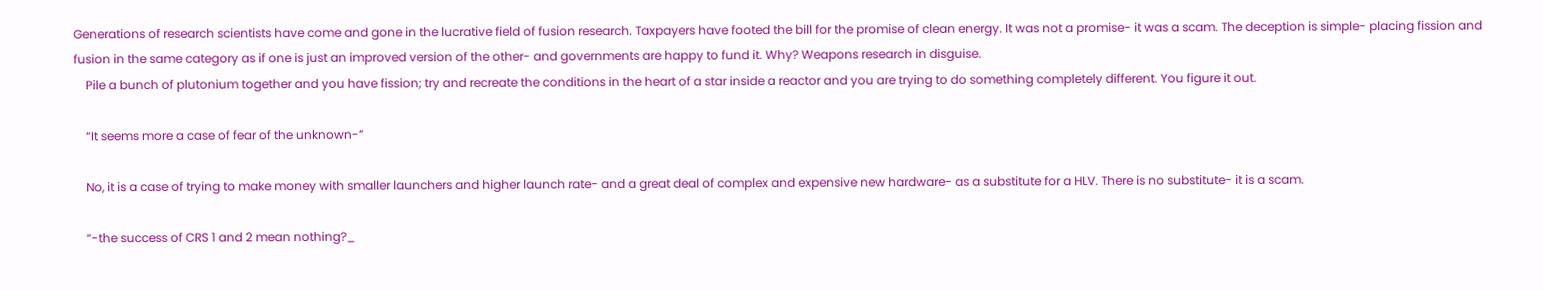Generations of research scientists have come and gone in the lucrative field of fusion research. Taxpayers have footed the bill for the promise of clean energy. It was not a promise- it was a scam. The deception is simple- placing fission and fusion in the same category as if one is just an improved version of the other- and governments are happy to fund it. Why? Weapons research in disguise.
    Pile a bunch of plutonium together and you have fission; try and recreate the conditions in the heart of a star inside a reactor and you are trying to do something completely different. You figure it out.

    “It seems more a case of fear of the unknown-”

    No, it is a case of trying to make money with smaller launchers and higher launch rate- and a great deal of complex and expensive new hardware- as a substitute for a HLV. There is no substitute- it is a scam.

    “-the success of CRS 1 and 2 mean nothing?_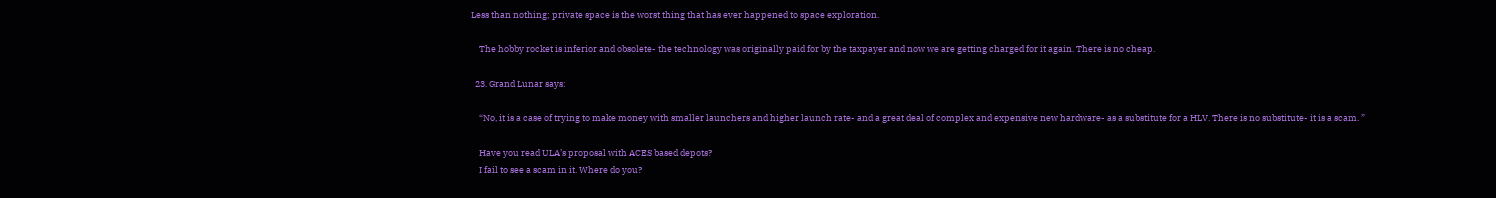Less than nothing; private space is the worst thing that has ever happened to space exploration.

    The hobby rocket is inferior and obsolete- the technology was originally paid for by the taxpayer and now we are getting charged for it again. There is no cheap.

  23. Grand Lunar says:

    “No, it is a case of trying to make money with smaller launchers and higher launch rate- and a great deal of complex and expensive new hardware- as a substitute for a HLV. There is no substitute- it is a scam. ”

    Have you read ULA’s proposal with ACES based depots?
    I fail to see a scam in it. Where do you?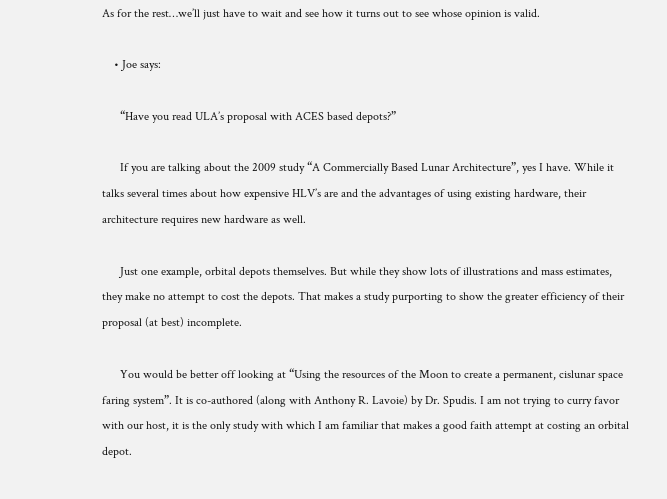As for the rest…we’ll just have to wait and see how it turns out to see whose opinion is valid.

    • Joe says:

      “Have you read ULA’s proposal with ACES based depots?”

      If you are talking about the 2009 study “A Commercially Based Lunar Architecture”, yes I have. While it talks several times about how expensive HLV’s are and the advantages of using existing hardware, their architecture requires new hardware as well.

      Just one example, orbital depots themselves. But while they show lots of illustrations and mass estimates, they make no attempt to cost the depots. That makes a study purporting to show the greater efficiency of their proposal (at best) incomplete.

      You would be better off looking at “Using the resources of the Moon to create a permanent, cislunar space faring system”. It is co-authored (along with Anthony R. Lavoie) by Dr. Spudis. I am not trying to curry favor with our host, it is the only study with which I am familiar that makes a good faith attempt at costing an orbital depot.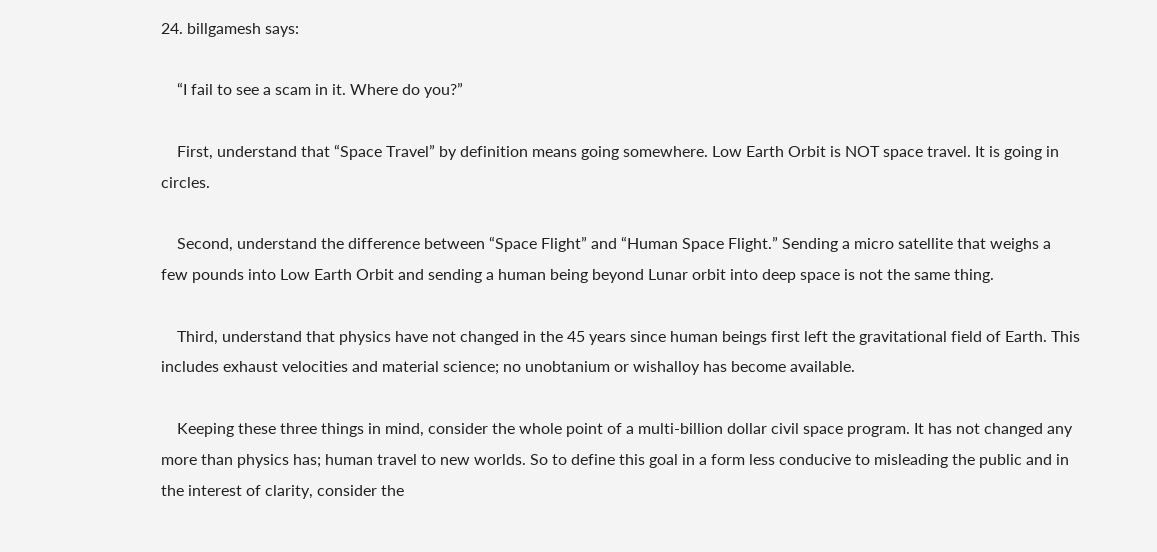24. billgamesh says:

    “I fail to see a scam in it. Where do you?”

    First, understand that “Space Travel” by definition means going somewhere. Low Earth Orbit is NOT space travel. It is going in circles.

    Second, understand the difference between “Space Flight” and “Human Space Flight.” Sending a micro satellite that weighs a few pounds into Low Earth Orbit and sending a human being beyond Lunar orbit into deep space is not the same thing.

    Third, understand that physics have not changed in the 45 years since human beings first left the gravitational field of Earth. This includes exhaust velocities and material science; no unobtanium or wishalloy has become available.

    Keeping these three things in mind, consider the whole point of a multi-billion dollar civil space program. It has not changed any more than physics has; human travel to new worlds. So to define this goal in a form less conducive to misleading the public and in the interest of clarity, consider the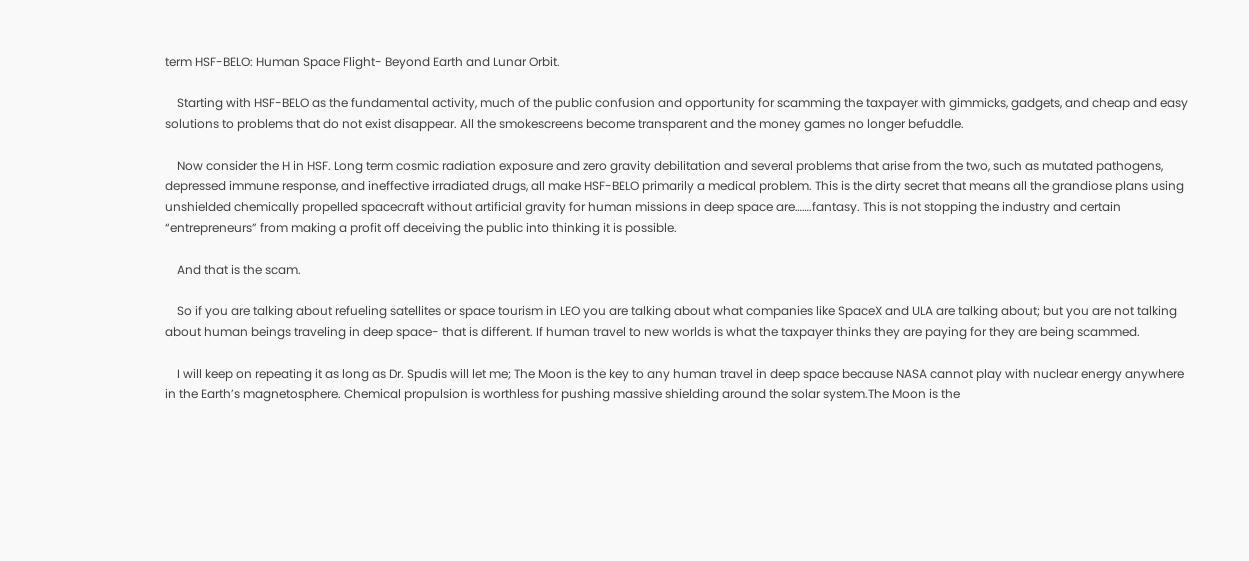term HSF-BELO: Human Space Flight- Beyond Earth and Lunar Orbit.

    Starting with HSF-BELO as the fundamental activity, much of the public confusion and opportunity for scamming the taxpayer with gimmicks, gadgets, and cheap and easy solutions to problems that do not exist disappear. All the smokescreens become transparent and the money games no longer befuddle.

    Now consider the H in HSF. Long term cosmic radiation exposure and zero gravity debilitation and several problems that arise from the two, such as mutated pathogens, depressed immune response, and ineffective irradiated drugs, all make HSF-BELO primarily a medical problem. This is the dirty secret that means all the grandiose plans using unshielded chemically propelled spacecraft without artificial gravity for human missions in deep space are…….fantasy. This is not stopping the industry and certain “entrepreneurs” from making a profit off deceiving the public into thinking it is possible.

    And that is the scam.

    So if you are talking about refueling satellites or space tourism in LEO you are talking about what companies like SpaceX and ULA are talking about; but you are not talking about human beings traveling in deep space- that is different. If human travel to new worlds is what the taxpayer thinks they are paying for they are being scammed.

    I will keep on repeating it as long as Dr. Spudis will let me; The Moon is the key to any human travel in deep space because NASA cannot play with nuclear energy anywhere in the Earth’s magnetosphere. Chemical propulsion is worthless for pushing massive shielding around the solar system.The Moon is the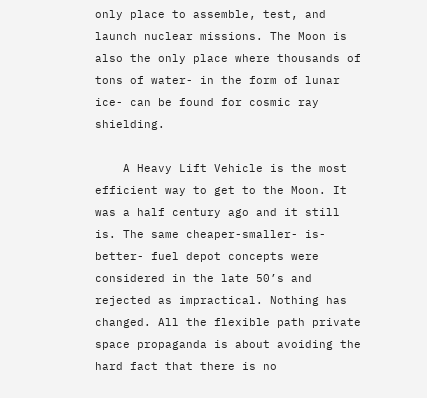only place to assemble, test, and launch nuclear missions. The Moon is also the only place where thousands of tons of water- in the form of lunar ice- can be found for cosmic ray shielding.

    A Heavy Lift Vehicle is the most efficient way to get to the Moon. It was a half century ago and it still is. The same cheaper-smaller- is-better- fuel depot concepts were considered in the late 50’s and rejected as impractical. Nothing has changed. All the flexible path private space propaganda is about avoiding the hard fact that there is no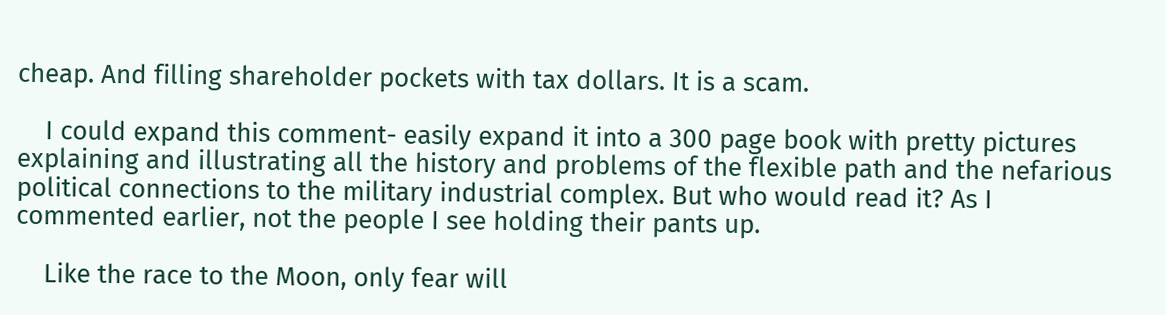cheap. And filling shareholder pockets with tax dollars. It is a scam.

    I could expand this comment- easily expand it into a 300 page book with pretty pictures explaining and illustrating all the history and problems of the flexible path and the nefarious political connections to the military industrial complex. But who would read it? As I commented earlier, not the people I see holding their pants up.

    Like the race to the Moon, only fear will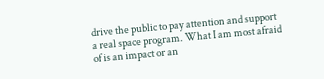drive the public to pay attention and support a real space program. What I am most afraid of is an impact or an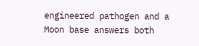engineered pathogen and a Moon base answers both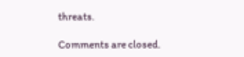threats.

Comments are closed.